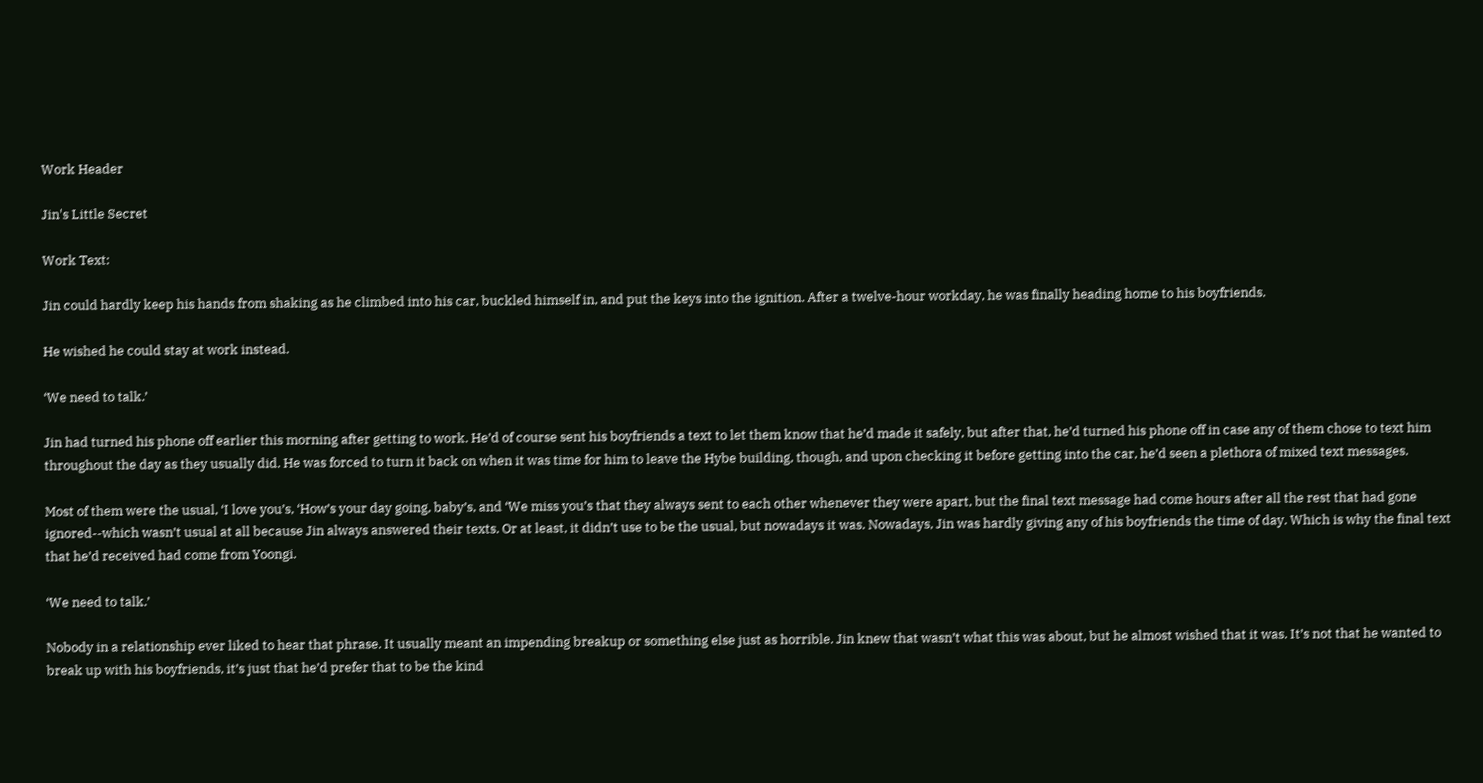Work Header

Jin's Little Secret

Work Text:

Jin could hardly keep his hands from shaking as he climbed into his car, buckled himself in, and put the keys into the ignition. After a twelve-hour workday, he was finally heading home to his boyfriends.

He wished he could stay at work instead.

‘We need to talk.’

Jin had turned his phone off earlier this morning after getting to work. He’d of course sent his boyfriends a text to let them know that he’d made it safely, but after that, he’d turned his phone off in case any of them chose to text him throughout the day as they usually did. He was forced to turn it back on when it was time for him to leave the Hybe building, though, and upon checking it before getting into the car, he’d seen a plethora of mixed text messages.

Most of them were the usual, ‘I love you’s, ‘How’s your day going, baby’s, and ‘We miss you’s that they always sent to each other whenever they were apart, but the final text message had come hours after all the rest that had gone ignored--which wasn’t usual at all because Jin always answered their texts. Or at least, it didn’t use to be the usual, but nowadays it was. Nowadays, Jin was hardly giving any of his boyfriends the time of day. Which is why the final text that he’d received had come from Yoongi.

‘We need to talk.’

Nobody in a relationship ever liked to hear that phrase. It usually meant an impending breakup or something else just as horrible. Jin knew that wasn’t what this was about, but he almost wished that it was. It’s not that he wanted to break up with his boyfriends, it’s just that he’d prefer that to be the kind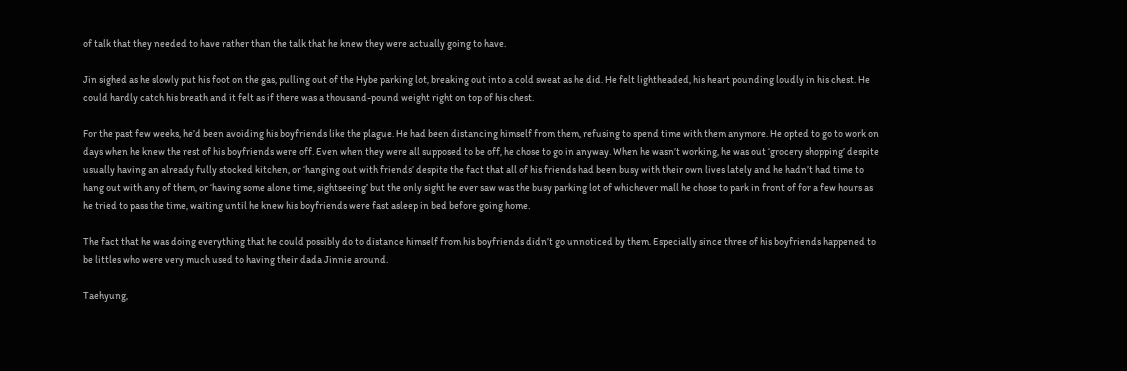of talk that they needed to have rather than the talk that he knew they were actually going to have.

Jin sighed as he slowly put his foot on the gas, pulling out of the Hybe parking lot, breaking out into a cold sweat as he did. He felt lightheaded, his heart pounding loudly in his chest. He could hardly catch his breath and it felt as if there was a thousand-pound weight right on top of his chest.

For the past few weeks, he’d been avoiding his boyfriends like the plague. He had been distancing himself from them, refusing to spend time with them anymore. He opted to go to work on days when he knew the rest of his boyfriends were off. Even when they were all supposed to be off, he chose to go in anyway. When he wasn’t working, he was out ‘grocery shopping’ despite usually having an already fully stocked kitchen, or ‘hanging out with friends’ despite the fact that all of his friends had been busy with their own lives lately and he hadn’t had time to hang out with any of them, or ‘having some alone time, sightseeing’ but the only sight he ever saw was the busy parking lot of whichever mall he chose to park in front of for a few hours as he tried to pass the time, waiting until he knew his boyfriends were fast asleep in bed before going home.

The fact that he was doing everything that he could possibly do to distance himself from his boyfriends didn’t go unnoticed by them. Especially since three of his boyfriends happened to be littles who were very much used to having their dada Jinnie around.

Taehyung,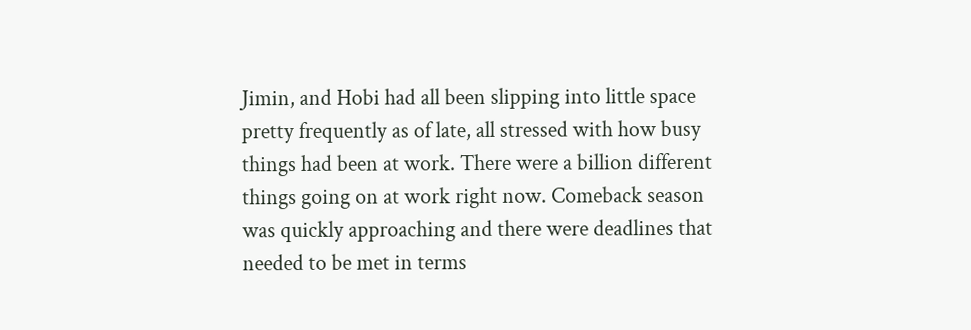Jimin, and Hobi had all been slipping into little space pretty frequently as of late, all stressed with how busy things had been at work. There were a billion different things going on at work right now. Comeback season was quickly approaching and there were deadlines that needed to be met in terms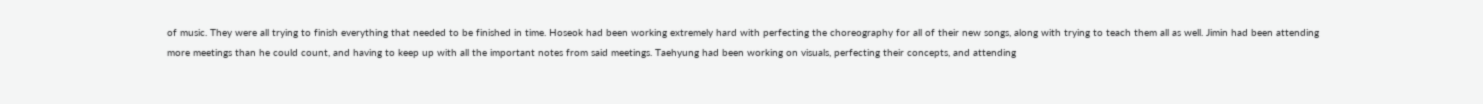of music. They were all trying to finish everything that needed to be finished in time. Hoseok had been working extremely hard with perfecting the choreography for all of their new songs, along with trying to teach them all as well. Jimin had been attending more meetings than he could count, and having to keep up with all the important notes from said meetings. Taehyung had been working on visuals, perfecting their concepts, and attending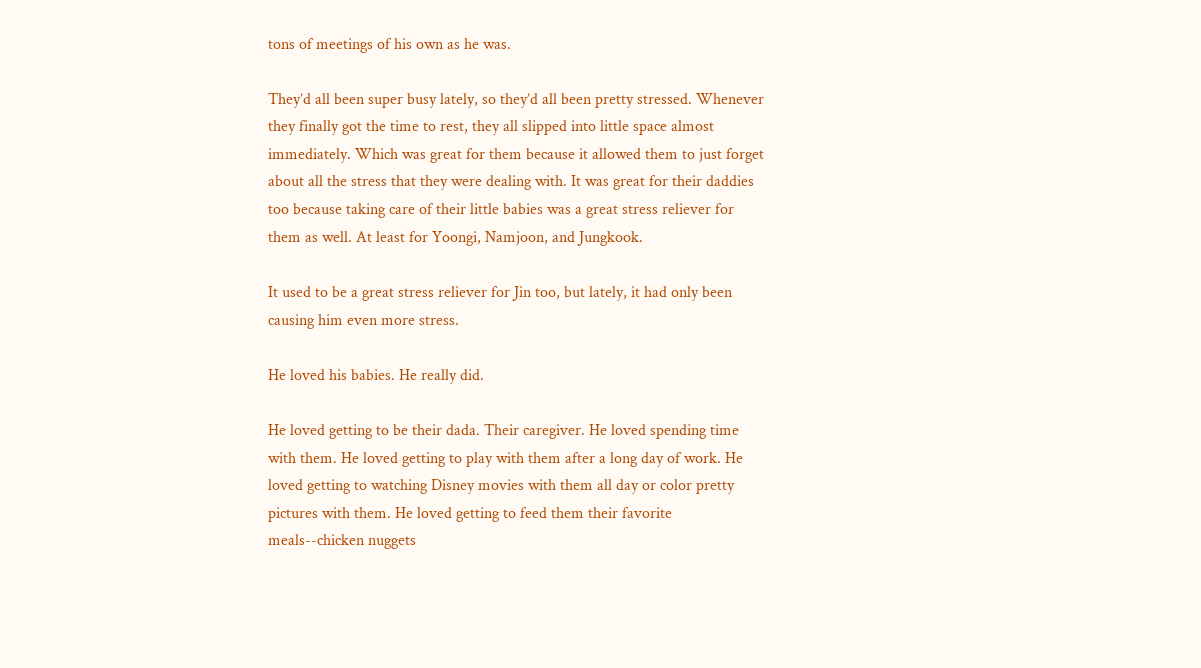tons of meetings of his own as he was.

They’d all been super busy lately, so they’d all been pretty stressed. Whenever they finally got the time to rest, they all slipped into little space almost immediately. Which was great for them because it allowed them to just forget about all the stress that they were dealing with. It was great for their daddies too because taking care of their little babies was a great stress reliever for them as well. At least for Yoongi, Namjoon, and Jungkook.

It used to be a great stress reliever for Jin too, but lately, it had only been causing him even more stress.

He loved his babies. He really did.

He loved getting to be their dada. Their caregiver. He loved spending time with them. He loved getting to play with them after a long day of work. He loved getting to watching Disney movies with them all day or color pretty pictures with them. He loved getting to feed them their favorite meals--chicken nuggets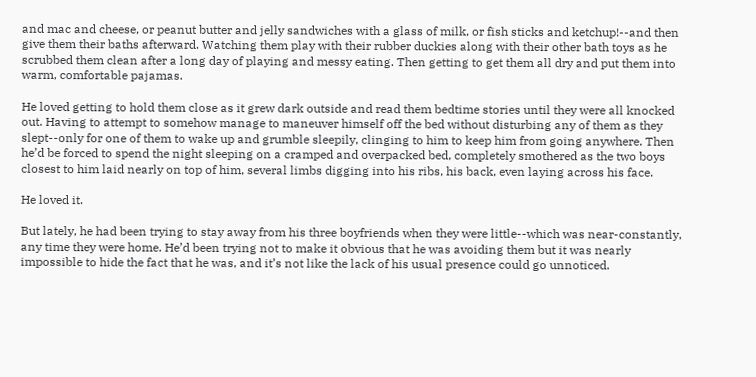and mac and cheese, or peanut butter and jelly sandwiches with a glass of milk, or fish sticks and ketchup!--and then give them their baths afterward. Watching them play with their rubber duckies along with their other bath toys as he scrubbed them clean after a long day of playing and messy eating. Then getting to get them all dry and put them into warm, comfortable pajamas.

He loved getting to hold them close as it grew dark outside and read them bedtime stories until they were all knocked out. Having to attempt to somehow manage to maneuver himself off the bed without disturbing any of them as they slept--only for one of them to wake up and grumble sleepily, clinging to him to keep him from going anywhere. Then he’d be forced to spend the night sleeping on a cramped and overpacked bed, completely smothered as the two boys closest to him laid nearly on top of him, several limbs digging into his ribs, his back, even laying across his face.

He loved it.

But lately, he had been trying to stay away from his three boyfriends when they were little--which was near-constantly, any time they were home. He’d been trying not to make it obvious that he was avoiding them but it was nearly impossible to hide the fact that he was, and it’s not like the lack of his usual presence could go unnoticed.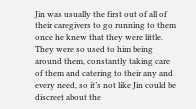Jin was usually the first out of all of their caregivers to go running to them once he knew that they were little. They were so used to him being around them, constantly taking care of them and catering to their any and every need, so it’s not like Jin could be discreet about the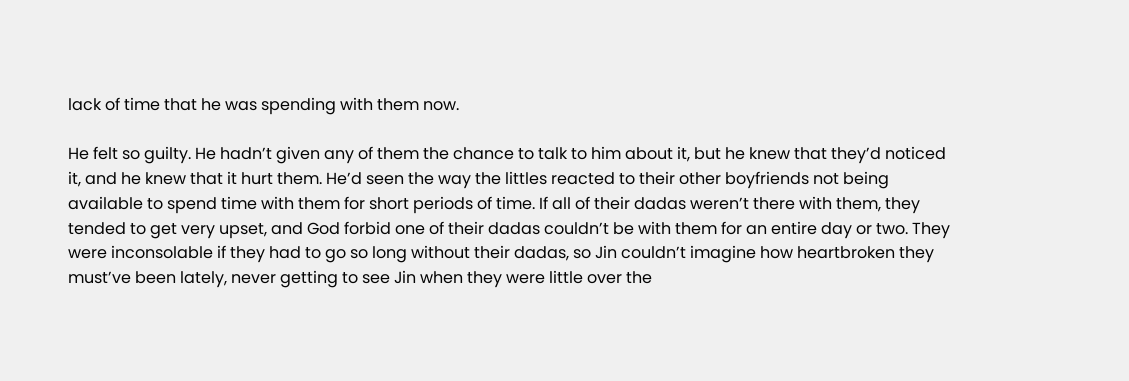lack of time that he was spending with them now.

He felt so guilty. He hadn’t given any of them the chance to talk to him about it, but he knew that they’d noticed it, and he knew that it hurt them. He’d seen the way the littles reacted to their other boyfriends not being available to spend time with them for short periods of time. If all of their dadas weren’t there with them, they tended to get very upset, and God forbid one of their dadas couldn’t be with them for an entire day or two. They were inconsolable if they had to go so long without their dadas, so Jin couldn’t imagine how heartbroken they must’ve been lately, never getting to see Jin when they were little over the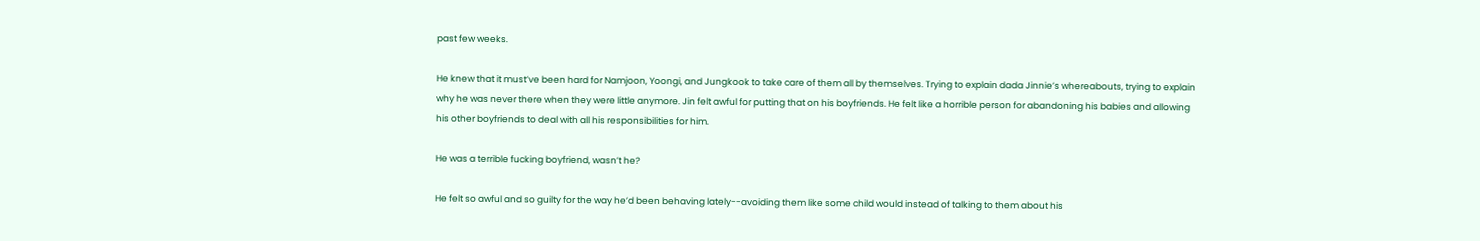past few weeks.

He knew that it must’ve been hard for Namjoon, Yoongi, and Jungkook to take care of them all by themselves. Trying to explain dada Jinnie’s whereabouts, trying to explain why he was never there when they were little anymore. Jin felt awful for putting that on his boyfriends. He felt like a horrible person for abandoning his babies and allowing his other boyfriends to deal with all his responsibilities for him.

He was a terrible fucking boyfriend, wasn’t he?

He felt so awful and so guilty for the way he’d been behaving lately--avoiding them like some child would instead of talking to them about his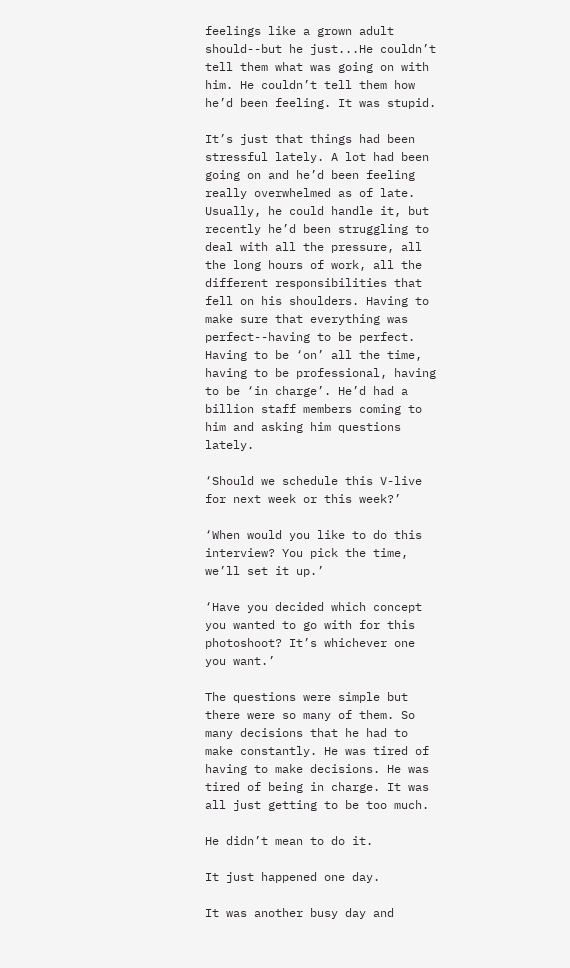feelings like a grown adult should--but he just...He couldn’t tell them what was going on with him. He couldn’t tell them how he’d been feeling. It was stupid.

It’s just that things had been stressful lately. A lot had been going on and he’d been feeling really overwhelmed as of late. Usually, he could handle it, but recently he’d been struggling to deal with all the pressure, all the long hours of work, all the different responsibilities that fell on his shoulders. Having to make sure that everything was perfect--having to be perfect. Having to be ‘on’ all the time, having to be professional, having to be ‘in charge’. He’d had a billion staff members coming to him and asking him questions lately.

‘Should we schedule this V-live for next week or this week?’

‘When would you like to do this interview? You pick the time, we’ll set it up.’

‘Have you decided which concept you wanted to go with for this photoshoot? It’s whichever one you want.’

The questions were simple but there were so many of them. So many decisions that he had to make constantly. He was tired of having to make decisions. He was tired of being in charge. It was all just getting to be too much.

He didn’t mean to do it.

It just happened one day.

It was another busy day and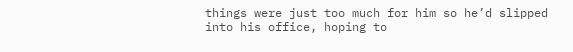things were just too much for him so he’d slipped into his office, hoping to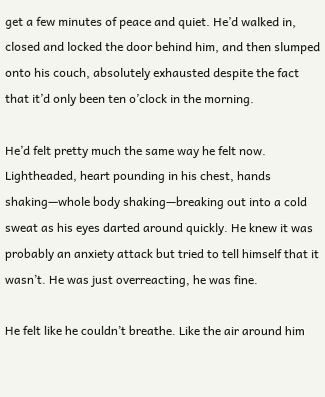get a few minutes of peace and quiet. He’d walked in, closed and locked the door behind him, and then slumped onto his couch, absolutely exhausted despite the fact that it’d only been ten o’clock in the morning.

He’d felt pretty much the same way he felt now. Lightheaded, heart pounding in his chest, hands shaking—whole body shaking—breaking out into a cold sweat as his eyes darted around quickly. He knew it was probably an anxiety attack but tried to tell himself that it wasn’t. He was just overreacting, he was fine.

He felt like he couldn’t breathe. Like the air around him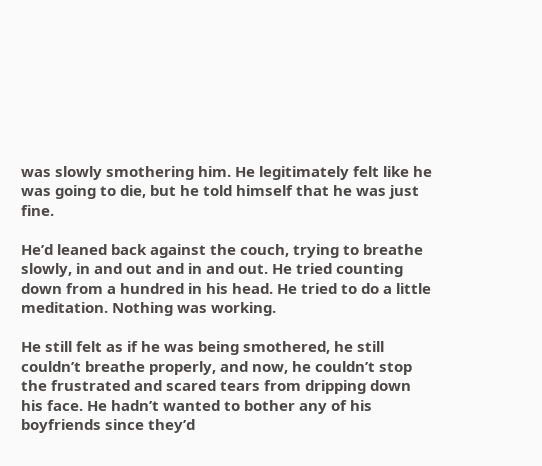was slowly smothering him. He legitimately felt like he was going to die, but he told himself that he was just fine.

He’d leaned back against the couch, trying to breathe slowly, in and out and in and out. He tried counting down from a hundred in his head. He tried to do a little meditation. Nothing was working.

He still felt as if he was being smothered, he still couldn’t breathe properly, and now, he couldn’t stop the frustrated and scared tears from dripping down his face. He hadn’t wanted to bother any of his boyfriends since they’d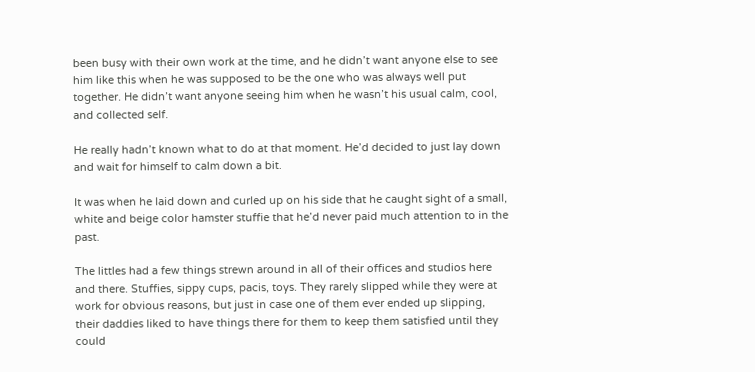been busy with their own work at the time, and he didn’t want anyone else to see him like this when he was supposed to be the one who was always well put together. He didn’t want anyone seeing him when he wasn’t his usual calm, cool, and collected self.

He really hadn’t known what to do at that moment. He’d decided to just lay down and wait for himself to calm down a bit.

It was when he laid down and curled up on his side that he caught sight of a small, white and beige color hamster stuffie that he’d never paid much attention to in the past.

The littles had a few things strewn around in all of their offices and studios here and there. Stuffies, sippy cups, pacis, toys. They rarely slipped while they were at work for obvious reasons, but just in case one of them ever ended up slipping, their daddies liked to have things there for them to keep them satisfied until they could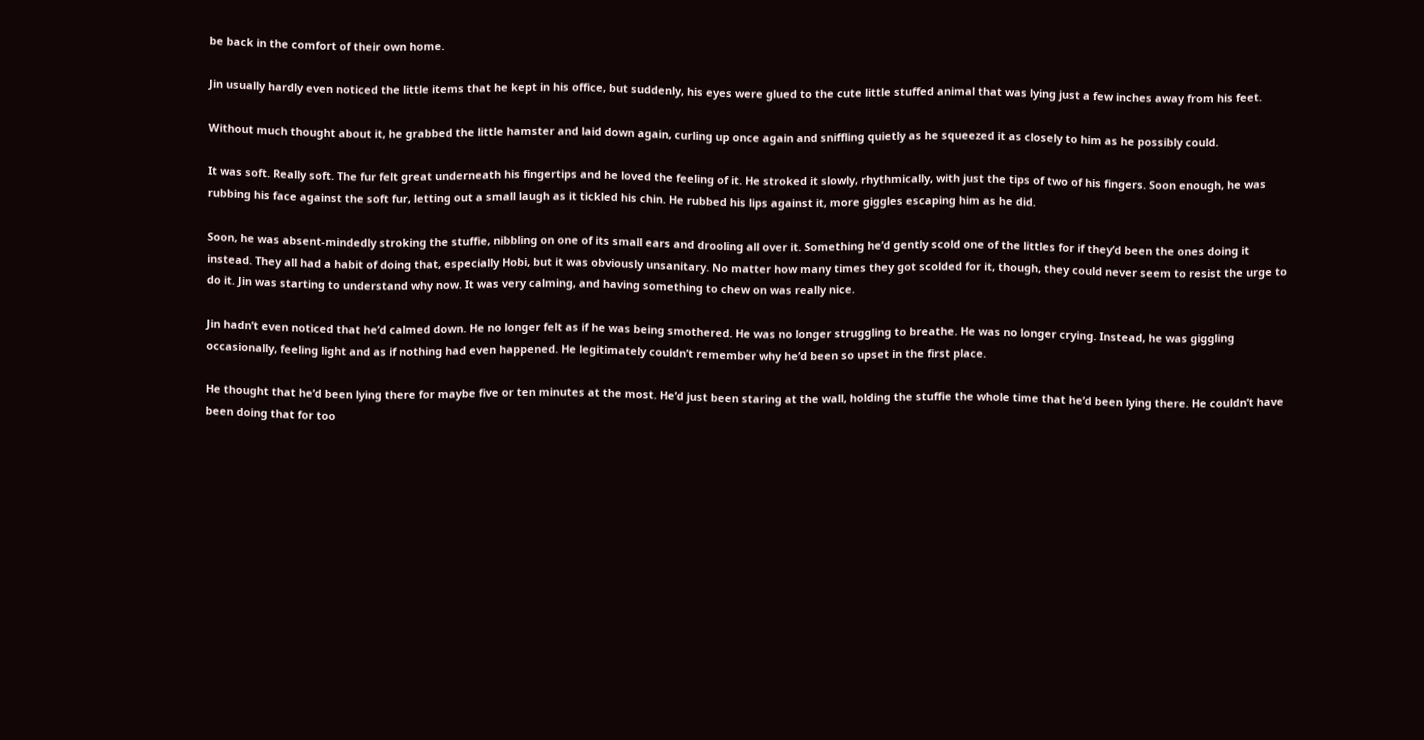be back in the comfort of their own home.

Jin usually hardly even noticed the little items that he kept in his office, but suddenly, his eyes were glued to the cute little stuffed animal that was lying just a few inches away from his feet.

Without much thought about it, he grabbed the little hamster and laid down again, curling up once again and sniffling quietly as he squeezed it as closely to him as he possibly could.

It was soft. Really soft. The fur felt great underneath his fingertips and he loved the feeling of it. He stroked it slowly, rhythmically, with just the tips of two of his fingers. Soon enough, he was rubbing his face against the soft fur, letting out a small laugh as it tickled his chin. He rubbed his lips against it, more giggles escaping him as he did.

Soon, he was absent-mindedly stroking the stuffie, nibbling on one of its small ears and drooling all over it. Something he’d gently scold one of the littles for if they’d been the ones doing it instead. They all had a habit of doing that, especially Hobi, but it was obviously unsanitary. No matter how many times they got scolded for it, though, they could never seem to resist the urge to do it. Jin was starting to understand why now. It was very calming, and having something to chew on was really nice.

Jin hadn’t even noticed that he’d calmed down. He no longer felt as if he was being smothered. He was no longer struggling to breathe. He was no longer crying. Instead, he was giggling occasionally, feeling light and as if nothing had even happened. He legitimately couldn’t remember why he’d been so upset in the first place.

He thought that he’d been lying there for maybe five or ten minutes at the most. He’d just been staring at the wall, holding the stuffie the whole time that he’d been lying there. He couldn’t have been doing that for too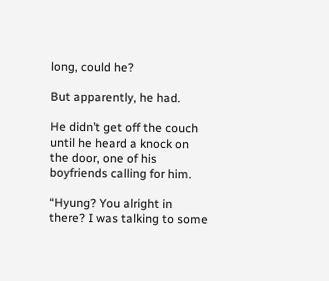long, could he?

But apparently, he had.

He didn’t get off the couch until he heard a knock on the door, one of his boyfriends calling for him.

“Hyung? You alright in there? I was talking to some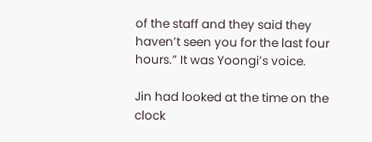of the staff and they said they haven’t seen you for the last four hours.” It was Yoongi’s voice.

Jin had looked at the time on the clock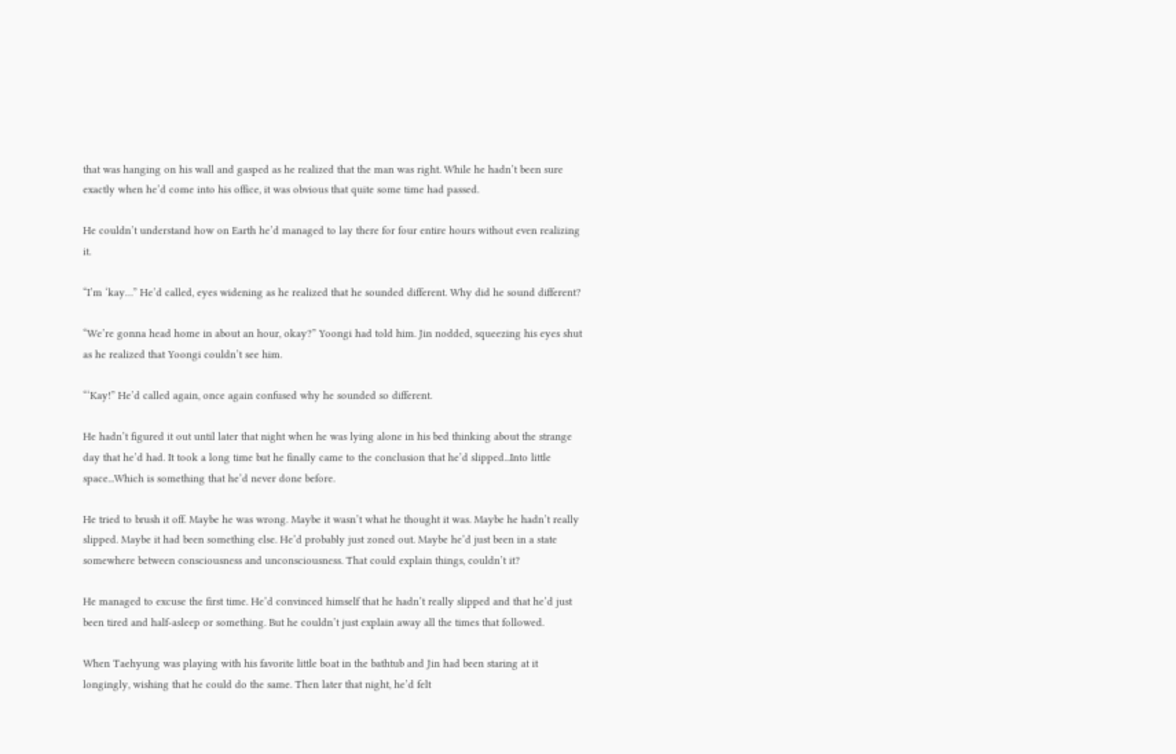that was hanging on his wall and gasped as he realized that the man was right. While he hadn’t been sure exactly when he’d come into his office, it was obvious that quite some time had passed.

He couldn’t understand how on Earth he’d managed to lay there for four entire hours without even realizing it.

“I’m ‘kay…” He’d called, eyes widening as he realized that he sounded different. Why did he sound different?

“We’re gonna head home in about an hour, okay?” Yoongi had told him. Jin nodded, squeezing his eyes shut as he realized that Yoongi couldn’t see him.

“‘Kay!” He’d called again, once again confused why he sounded so different.

He hadn’t figured it out until later that night when he was lying alone in his bed thinking about the strange day that he’d had. It took a long time but he finally came to the conclusion that he’d slipped...Into little space...Which is something that he’d never done before.

He tried to brush it off. Maybe he was wrong. Maybe it wasn’t what he thought it was. Maybe he hadn’t really slipped. Maybe it had been something else. He’d probably just zoned out. Maybe he’d just been in a state somewhere between consciousness and unconsciousness. That could explain things, couldn’t it?

He managed to excuse the first time. He’d convinced himself that he hadn’t really slipped and that he’d just been tired and half-asleep or something. But he couldn’t just explain away all the times that followed.

When Taehyung was playing with his favorite little boat in the bathtub and Jin had been staring at it longingly, wishing that he could do the same. Then later that night, he’d felt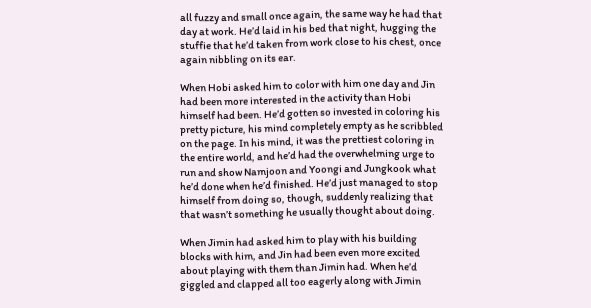all fuzzy and small once again, the same way he had that day at work. He’d laid in his bed that night, hugging the stuffie that he’d taken from work close to his chest, once again nibbling on its ear.

When Hobi asked him to color with him one day and Jin had been more interested in the activity than Hobi himself had been. He’d gotten so invested in coloring his pretty picture, his mind completely empty as he scribbled on the page. In his mind, it was the prettiest coloring in the entire world, and he’d had the overwhelming urge to run and show Namjoon and Yoongi and Jungkook what he’d done when he’d finished. He’d just managed to stop himself from doing so, though, suddenly realizing that that wasn’t something he usually thought about doing.

When Jimin had asked him to play with his building blocks with him, and Jin had been even more excited about playing with them than Jimin had. When he’d giggled and clapped all too eagerly along with Jimin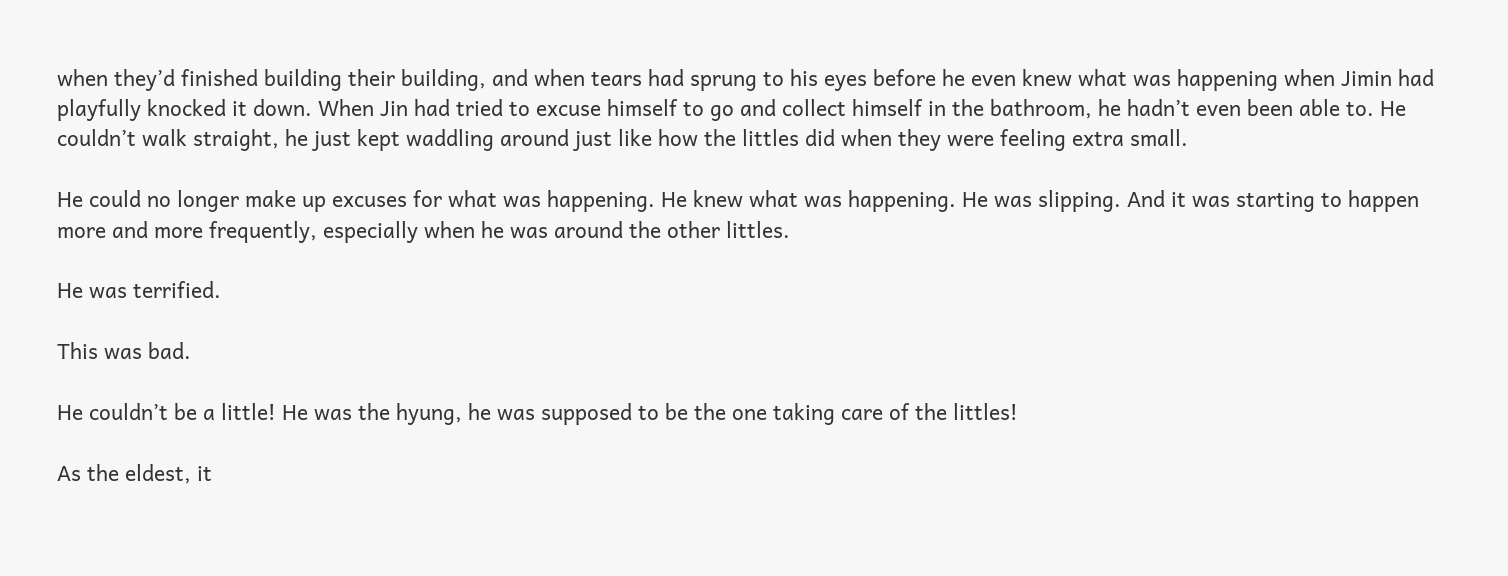when they’d finished building their building, and when tears had sprung to his eyes before he even knew what was happening when Jimin had playfully knocked it down. When Jin had tried to excuse himself to go and collect himself in the bathroom, he hadn’t even been able to. He couldn’t walk straight, he just kept waddling around just like how the littles did when they were feeling extra small.

He could no longer make up excuses for what was happening. He knew what was happening. He was slipping. And it was starting to happen more and more frequently, especially when he was around the other littles.

He was terrified.

This was bad.

He couldn’t be a little! He was the hyung, he was supposed to be the one taking care of the littles!

As the eldest, it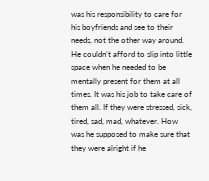was his responsibility to care for his boyfriends and see to their needs, not the other way around. He couldn’t afford to slip into little space when he needed to be mentally present for them at all times. It was his job to take care of them all. If they were stressed, sick, tired, sad, mad, whatever. How was he supposed to make sure that they were alright if he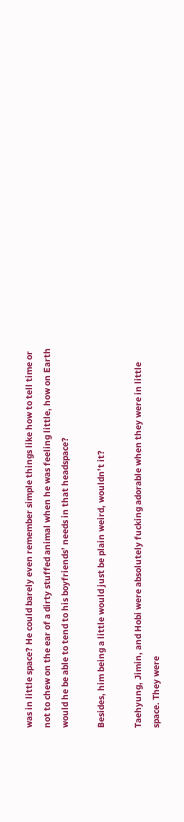was in little space? He could barely even remember simple things like how to tell time or not to chew on the ear of a dirty stuffed animal when he was feeling little, how on Earth would he be able to tend to his boyfriends’ needs in that headspace?

Besides, him being a little would just be plain weird, wouldn’t it?

Taehyung, Jimin, and Hobi were absolutely fucking adorable when they were in little space. They were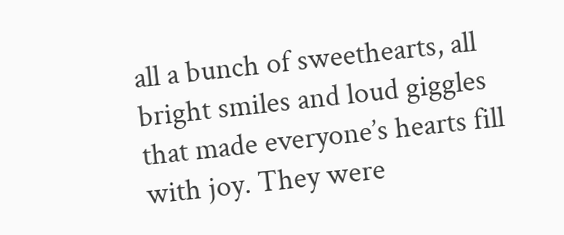all a bunch of sweethearts, all bright smiles and loud giggles that made everyone’s hearts fill with joy. They were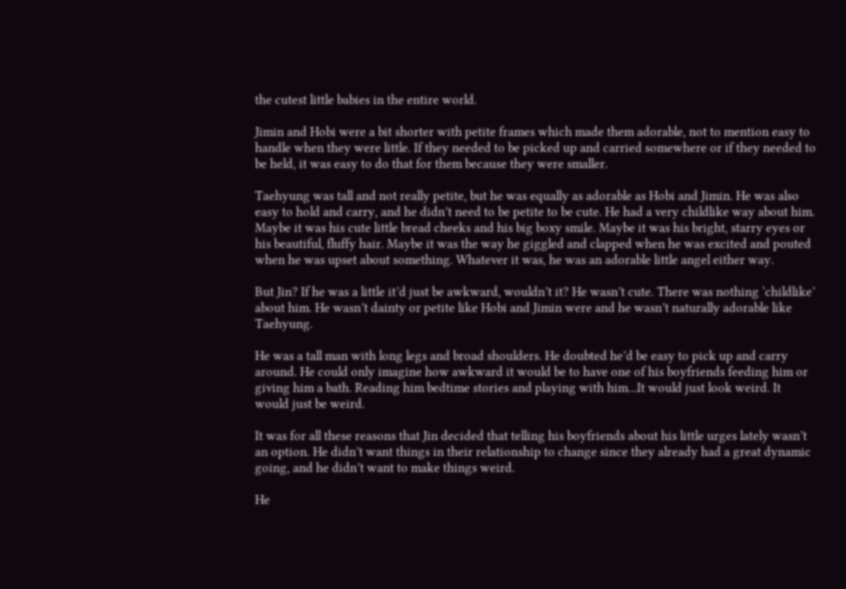the cutest little babies in the entire world.

Jimin and Hobi were a bit shorter with petite frames which made them adorable, not to mention easy to handle when they were little. If they needed to be picked up and carried somewhere or if they needed to be held, it was easy to do that for them because they were smaller.

Taehyung was tall and not really petite, but he was equally as adorable as Hobi and Jimin. He was also easy to hold and carry, and he didn’t need to be petite to be cute. He had a very childlike way about him. Maybe it was his cute little bread cheeks and his big boxy smile. Maybe it was his bright, starry eyes or his beautiful, fluffy hair. Maybe it was the way he giggled and clapped when he was excited and pouted when he was upset about something. Whatever it was, he was an adorable little angel either way.

But Jin? If he was a little it’d just be awkward, wouldn’t it? He wasn’t cute. There was nothing ‘childlike’ about him. He wasn’t dainty or petite like Hobi and Jimin were and he wasn’t naturally adorable like Taehyung.

He was a tall man with long legs and broad shoulders. He doubted he’d be easy to pick up and carry around. He could only imagine how awkward it would be to have one of his boyfriends feeding him or giving him a bath. Reading him bedtime stories and playing with him...It would just look weird. It would just be weird.

It was for all these reasons that Jin decided that telling his boyfriends about his little urges lately wasn’t an option. He didn’t want things in their relationship to change since they already had a great dynamic going, and he didn’t want to make things weird.

He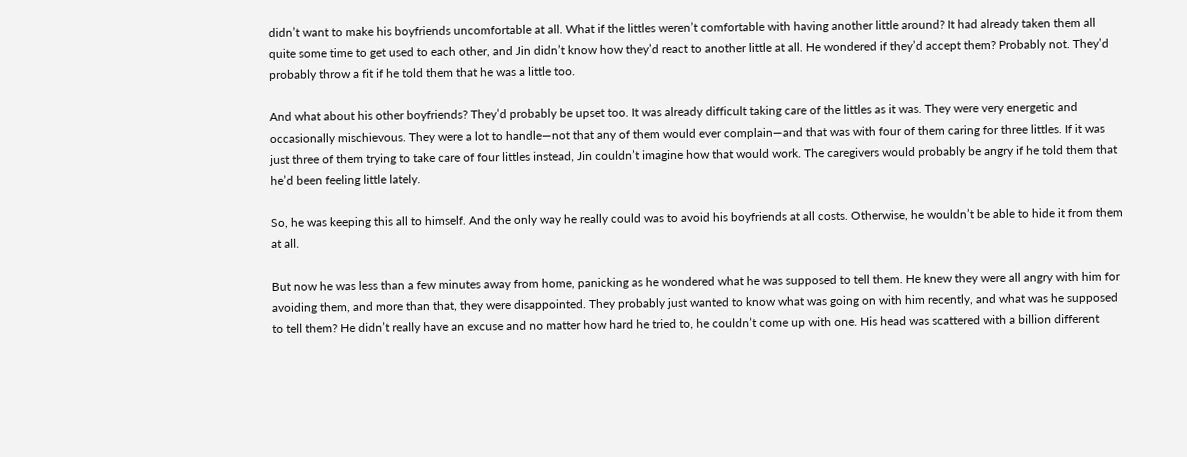didn’t want to make his boyfriends uncomfortable at all. What if the littles weren’t comfortable with having another little around? It had already taken them all quite some time to get used to each other, and Jin didn’t know how they’d react to another little at all. He wondered if they’d accept them? Probably not. They’d probably throw a fit if he told them that he was a little too.

And what about his other boyfriends? They’d probably be upset too. It was already difficult taking care of the littles as it was. They were very energetic and occasionally mischievous. They were a lot to handle—not that any of them would ever complain—and that was with four of them caring for three littles. If it was just three of them trying to take care of four littles instead, Jin couldn’t imagine how that would work. The caregivers would probably be angry if he told them that he’d been feeling little lately.

So, he was keeping this all to himself. And the only way he really could was to avoid his boyfriends at all costs. Otherwise, he wouldn’t be able to hide it from them at all.

But now he was less than a few minutes away from home, panicking as he wondered what he was supposed to tell them. He knew they were all angry with him for avoiding them, and more than that, they were disappointed. They probably just wanted to know what was going on with him recently, and what was he supposed to tell them? He didn’t really have an excuse and no matter how hard he tried to, he couldn’t come up with one. His head was scattered with a billion different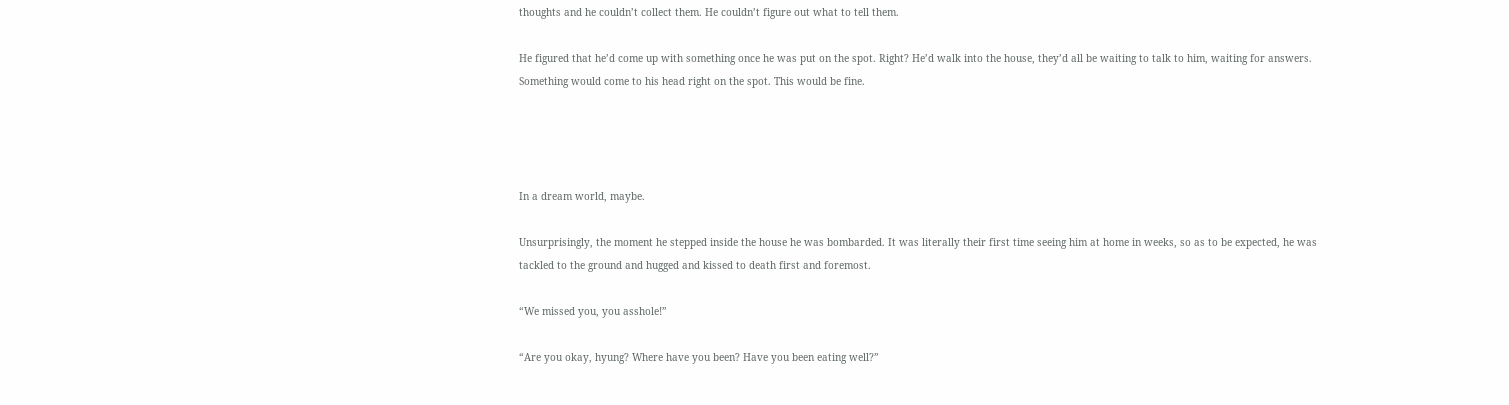thoughts and he couldn’t collect them. He couldn’t figure out what to tell them.

He figured that he’d come up with something once he was put on the spot. Right? He’d walk into the house, they’d all be waiting to talk to him, waiting for answers. Something would come to his head right on the spot. This would be fine.




In a dream world, maybe.

Unsurprisingly, the moment he stepped inside the house he was bombarded. It was literally their first time seeing him at home in weeks, so as to be expected, he was tackled to the ground and hugged and kissed to death first and foremost.

“We missed you, you asshole!”

“Are you okay, hyung? Where have you been? Have you been eating well?”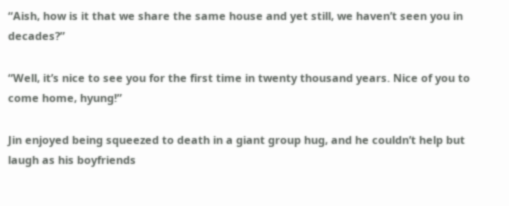“Aish, how is it that we share the same house and yet still, we haven’t seen you in decades?”

“Well, it’s nice to see you for the first time in twenty thousand years. Nice of you to come home, hyung!”

Jin enjoyed being squeezed to death in a giant group hug, and he couldn’t help but laugh as his boyfriends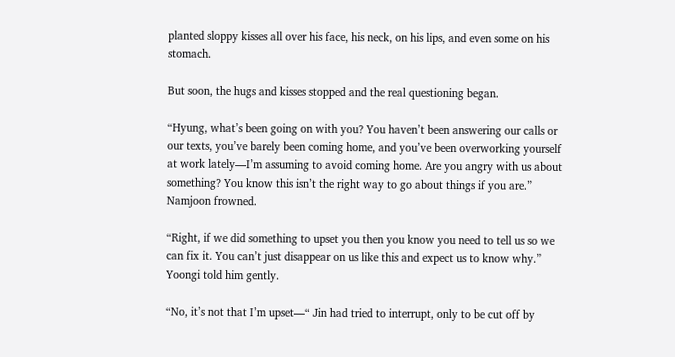planted sloppy kisses all over his face, his neck, on his lips, and even some on his stomach.

But soon, the hugs and kisses stopped and the real questioning began.

“Hyung, what’s been going on with you? You haven’t been answering our calls or our texts, you’ve barely been coming home, and you’ve been overworking yourself at work lately—I’m assuming to avoid coming home. Are you angry with us about something? You know this isn’t the right way to go about things if you are.” Namjoon frowned.

“Right, if we did something to upset you then you know you need to tell us so we can fix it. You can’t just disappear on us like this and expect us to know why.” Yoongi told him gently.

“No, it’s not that I’m upset—“ Jin had tried to interrupt, only to be cut off by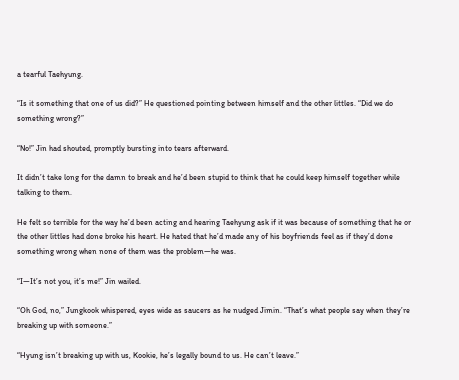a tearful Taehyung.

“Is it something that one of us did?” He questioned pointing between himself and the other littles. “Did we do something wrong?”

“No!” Jin had shouted, promptly bursting into tears afterward.

It didn’t take long for the damn to break and he’d been stupid to think that he could keep himself together while talking to them.

He felt so terrible for the way he’d been acting and hearing Taehyung ask if it was because of something that he or the other littles had done broke his heart. He hated that he’d made any of his boyfriends feel as if they’d done something wrong when none of them was the problem—he was.

“I—It’s not you, it’s me!” Jin wailed.

“Oh God, no,” Jungkook whispered, eyes wide as saucers as he nudged Jimin. “That’s what people say when they’re breaking up with someone.”

“Hyung isn’t breaking up with us, Kookie, he’s legally bound to us. He can’t leave.”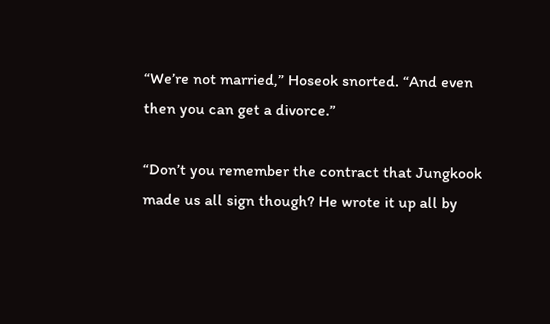“We’re not married,” Hoseok snorted. “And even then you can get a divorce.”

“Don’t you remember the contract that Jungkook made us all sign though? He wrote it up all by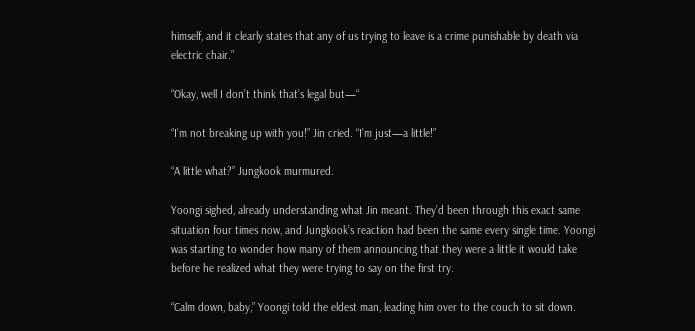himself, and it clearly states that any of us trying to leave is a crime punishable by death via electric chair.”

“Okay, well I don’t think that’s legal but—“

“I’m not breaking up with you!” Jin cried. “I’m just—a little!”

“A little what?” Jungkook murmured.

Yoongi sighed, already understanding what Jin meant. They’d been through this exact same situation four times now, and Jungkook’s reaction had been the same every single time. Yoongi was starting to wonder how many of them announcing that they were a little it would take before he realized what they were trying to say on the first try.

“Calm down, baby,” Yoongi told the eldest man, leading him over to the couch to sit down.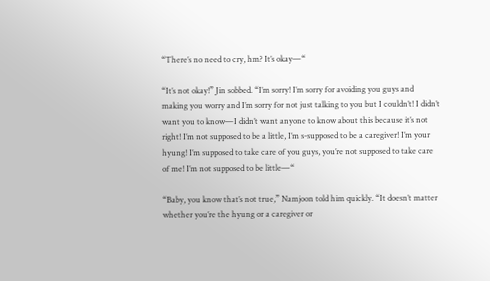“There’s no need to cry, hm? It’s okay—“

“It’s not okay!” Jin sobbed. “I’m sorry! I’m sorry for avoiding you guys and making you worry and I’m sorry for not just talking to you but I couldn’t! I didn’t want you to know—I didn’t want anyone to know about this because it’s not right! I’m not supposed to be a little, I’m s-supposed to be a caregiver! I’m your hyung! I’m supposed to take care of you guys, you’re not supposed to take care of me! I’m not supposed to be little—“

“Baby, you know that’s not true,” Namjoon told him quickly. “It doesn’t matter whether you’re the hyung or a caregiver or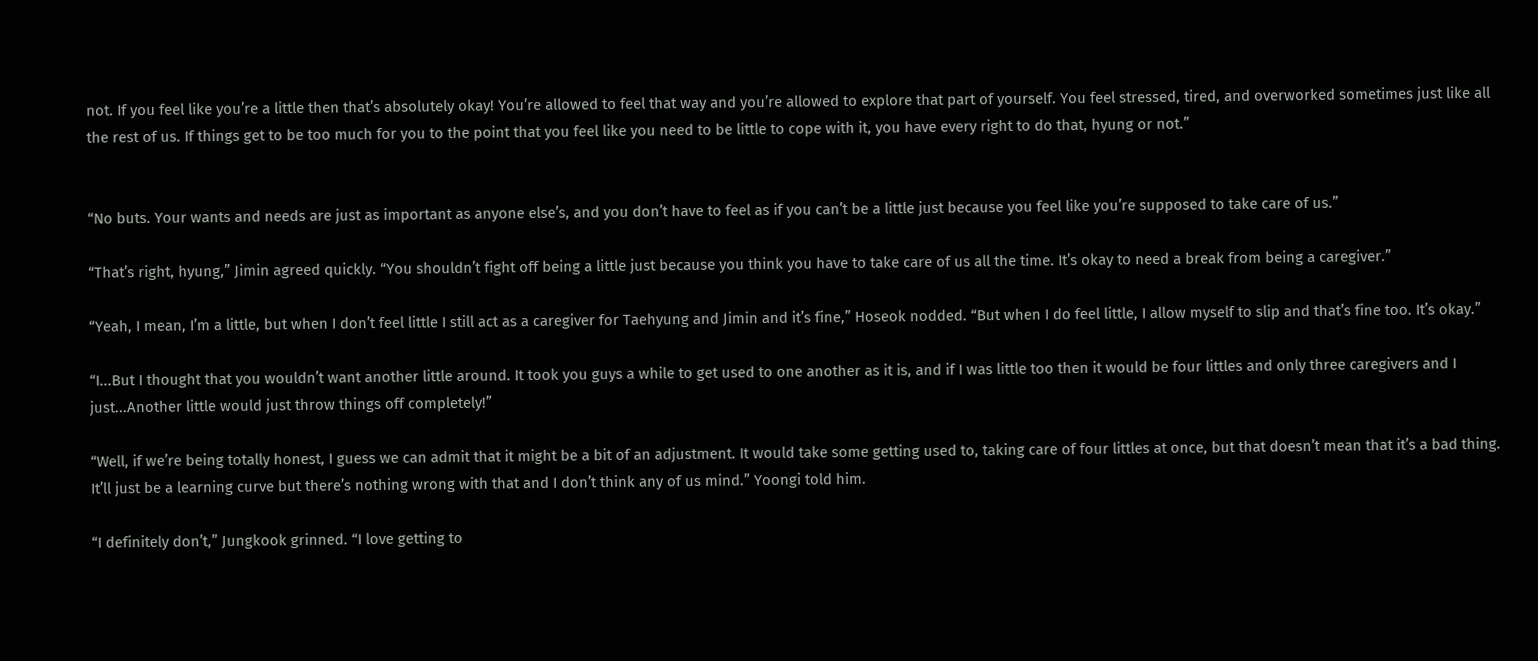not. If you feel like you’re a little then that’s absolutely okay! You’re allowed to feel that way and you’re allowed to explore that part of yourself. You feel stressed, tired, and overworked sometimes just like all the rest of us. If things get to be too much for you to the point that you feel like you need to be little to cope with it, you have every right to do that, hyung or not.”


“No buts. Your wants and needs are just as important as anyone else’s, and you don’t have to feel as if you can’t be a little just because you feel like you’re supposed to take care of us.”

“That’s right, hyung,” Jimin agreed quickly. “You shouldn’t fight off being a little just because you think you have to take care of us all the time. It’s okay to need a break from being a caregiver.”

“Yeah, I mean, I’m a little, but when I don’t feel little I still act as a caregiver for Taehyung and Jimin and it’s fine,” Hoseok nodded. “But when I do feel little, I allow myself to slip and that’s fine too. It’s okay.”

“I...But I thought that you wouldn’t want another little around. It took you guys a while to get used to one another as it is, and if I was little too then it would be four littles and only three caregivers and I just...Another little would just throw things off completely!”

“Well, if we’re being totally honest, I guess we can admit that it might be a bit of an adjustment. It would take some getting used to, taking care of four littles at once, but that doesn’t mean that it’s a bad thing. It’ll just be a learning curve but there’s nothing wrong with that and I don’t think any of us mind.” Yoongi told him.

“I definitely don’t,” Jungkook grinned. “I love getting to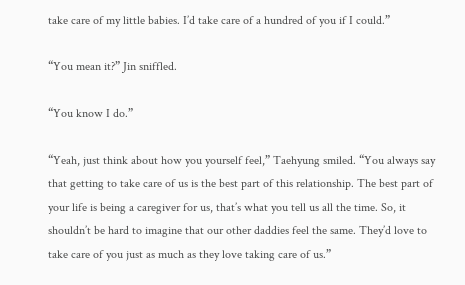take care of my little babies. I’d take care of a hundred of you if I could.”

“You mean it?” Jin sniffled.

“You know I do.”

“Yeah, just think about how you yourself feel,” Taehyung smiled. “You always say that getting to take care of us is the best part of this relationship. The best part of your life is being a caregiver for us, that’s what you tell us all the time. So, it shouldn’t be hard to imagine that our other daddies feel the same. They’d love to take care of you just as much as they love taking care of us.”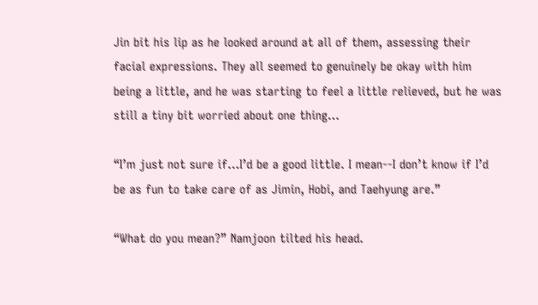Jin bit his lip as he looked around at all of them, assessing their facial expressions. They all seemed to genuinely be okay with him being a little, and he was starting to feel a little relieved, but he was still a tiny bit worried about one thing…

“I’m just not sure if...I’d be a good little. I mean--I don’t know if I’d be as fun to take care of as Jimin, Hobi, and Taehyung are.”

“What do you mean?” Namjoon tilted his head.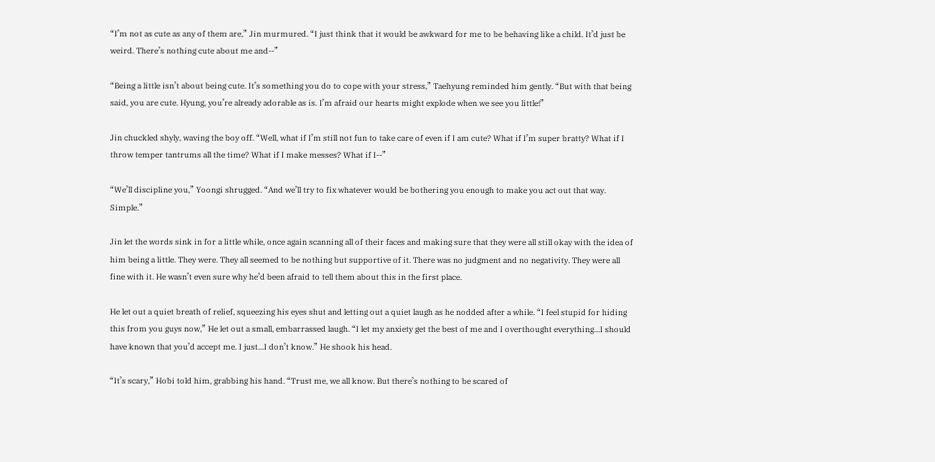“I’m not as cute as any of them are,” Jin murmured. “I just think that it would be awkward for me to be behaving like a child. It’d just be weird. There’s nothing cute about me and--”

“Being a little isn’t about being cute. It’s something you do to cope with your stress,” Taehyung reminded him gently. “But with that being said, you are cute. Hyung, you’re already adorable as is. I’m afraid our hearts might explode when we see you little!”

Jin chuckled shyly, waving the boy off. “Well, what if I’m still not fun to take care of even if I am cute? What if I’m super bratty? What if I throw temper tantrums all the time? What if I make messes? What if I--”

“We’ll discipline you,” Yoongi shrugged. “And we’ll try to fix whatever would be bothering you enough to make you act out that way. Simple.”

Jin let the words sink in for a little while, once again scanning all of their faces and making sure that they were all still okay with the idea of him being a little. They were. They all seemed to be nothing but supportive of it. There was no judgment and no negativity. They were all fine with it. He wasn’t even sure why he’d been afraid to tell them about this in the first place.

He let out a quiet breath of relief, squeezing his eyes shut and letting out a quiet laugh as he nodded after a while. “I feel stupid for hiding this from you guys now,” He let out a small, embarrassed laugh. “I let my anxiety get the best of me and I overthought everything...I should have known that you’d accept me. I just...I don’t know.” He shook his head.

“It’s scary,” Hobi told him, grabbing his hand. “Trust me, we all know. But there’s nothing to be scared of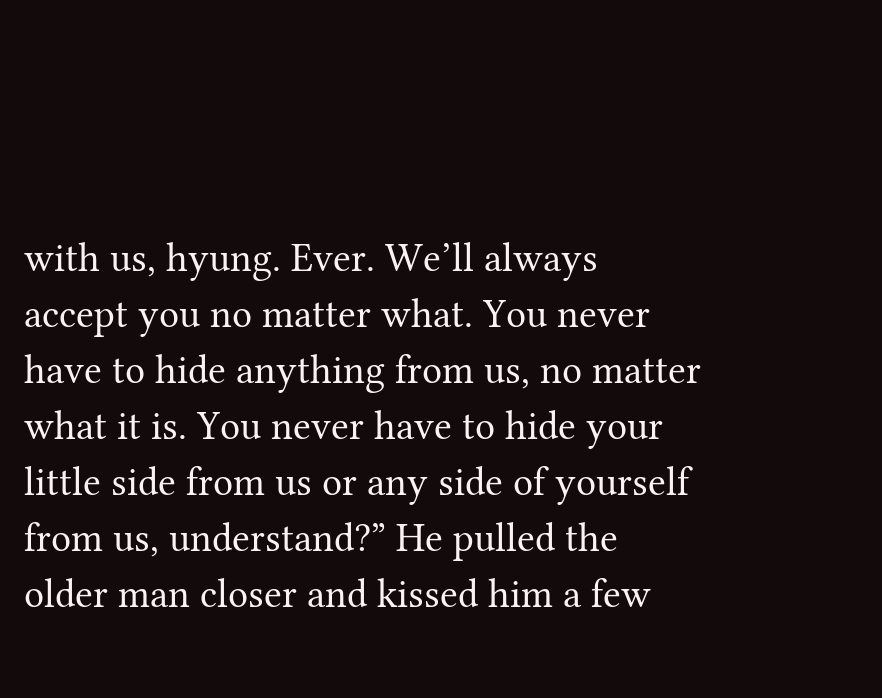with us, hyung. Ever. We’ll always accept you no matter what. You never have to hide anything from us, no matter what it is. You never have to hide your little side from us or any side of yourself from us, understand?” He pulled the older man closer and kissed him a few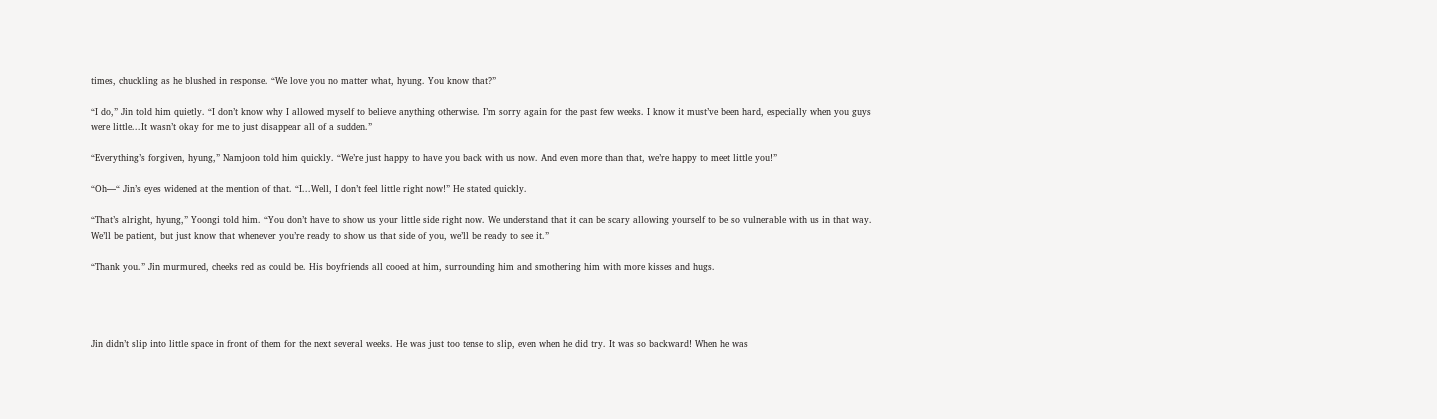times, chuckling as he blushed in response. “We love you no matter what, hyung. You know that?”

“I do,” Jin told him quietly. “I don’t know why I allowed myself to believe anything otherwise. I’m sorry again for the past few weeks. I know it must’ve been hard, especially when you guys were little...It wasn’t okay for me to just disappear all of a sudden.”

“Everything’s forgiven, hyung,” Namjoon told him quickly. “We’re just happy to have you back with us now. And even more than that, we’re happy to meet little you!”

“Oh—“ Jin’s eyes widened at the mention of that. “I...Well, I don’t feel little right now!” He stated quickly.

“That’s alright, hyung,” Yoongi told him. “You don’t have to show us your little side right now. We understand that it can be scary allowing yourself to be so vulnerable with us in that way. We’ll be patient, but just know that whenever you’re ready to show us that side of you, we’ll be ready to see it.”

“Thank you.” Jin murmured, cheeks red as could be. His boyfriends all cooed at him, surrounding him and smothering him with more kisses and hugs.




Jin didn’t slip into little space in front of them for the next several weeks. He was just too tense to slip, even when he did try. It was so backward! When he was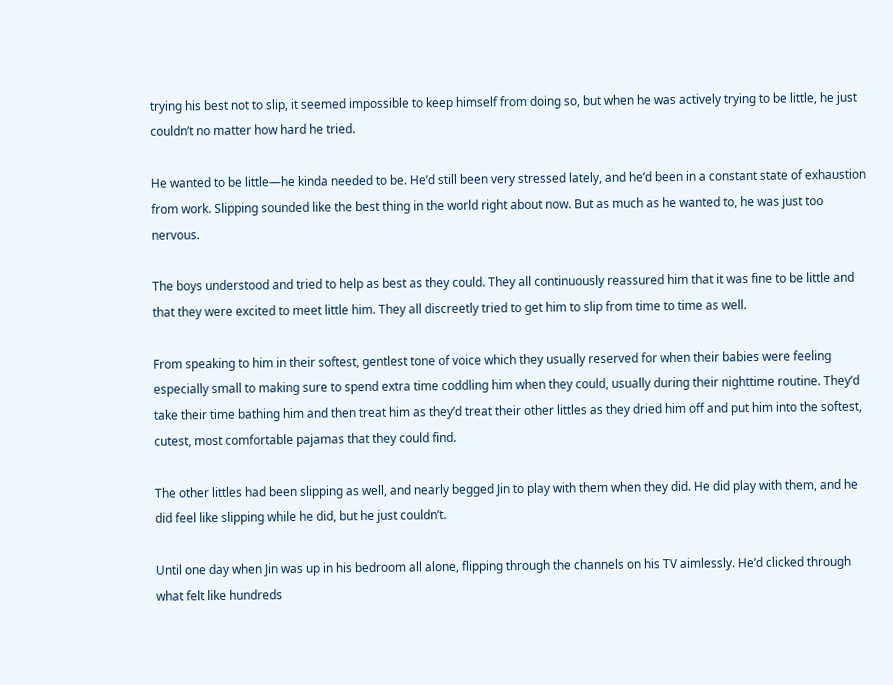trying his best not to slip, it seemed impossible to keep himself from doing so, but when he was actively trying to be little, he just couldn’t no matter how hard he tried.

He wanted to be little—he kinda needed to be. He’d still been very stressed lately, and he’d been in a constant state of exhaustion from work. Slipping sounded like the best thing in the world right about now. But as much as he wanted to, he was just too nervous.

The boys understood and tried to help as best as they could. They all continuously reassured him that it was fine to be little and that they were excited to meet little him. They all discreetly tried to get him to slip from time to time as well.

From speaking to him in their softest, gentlest tone of voice which they usually reserved for when their babies were feeling especially small to making sure to spend extra time coddling him when they could, usually during their nighttime routine. They’d take their time bathing him and then treat him as they’d treat their other littles as they dried him off and put him into the softest, cutest, most comfortable pajamas that they could find.

The other littles had been slipping as well, and nearly begged Jin to play with them when they did. He did play with them, and he did feel like slipping while he did, but he just couldn’t.

Until one day when Jin was up in his bedroom all alone, flipping through the channels on his TV aimlessly. He’d clicked through what felt like hundreds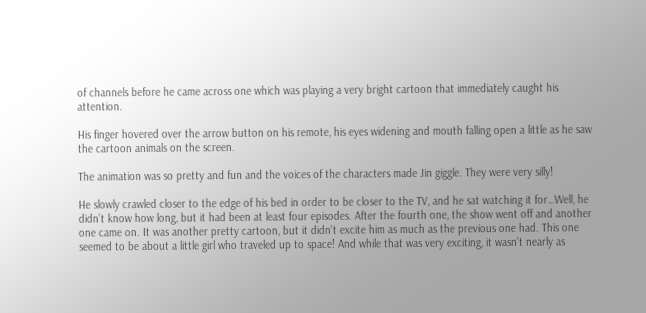of channels before he came across one which was playing a very bright cartoon that immediately caught his attention.

His finger hovered over the arrow button on his remote, his eyes widening and mouth falling open a little as he saw the cartoon animals on the screen.

The animation was so pretty and fun and the voices of the characters made Jin giggle. They were very silly!

He slowly crawled closer to the edge of his bed in order to be closer to the TV, and he sat watching it for…Well, he didn’t know how long, but it had been at least four episodes. After the fourth one, the show went off and another one came on. It was another pretty cartoon, but it didn’t excite him as much as the previous one had. This one seemed to be about a little girl who traveled up to space! And while that was very exciting, it wasn’t nearly as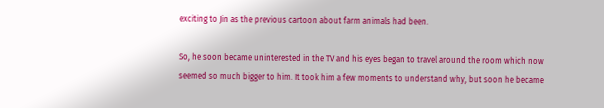exciting to Jin as the previous cartoon about farm animals had been.

So, he soon became uninterested in the TV and his eyes began to travel around the room which now seemed so much bigger to him. It took him a few moments to understand why, but soon he became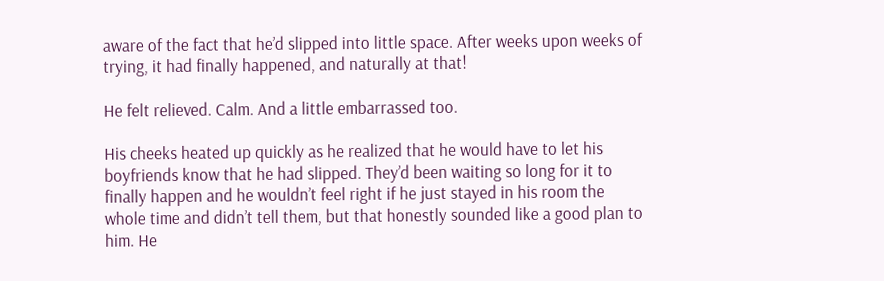aware of the fact that he’d slipped into little space. After weeks upon weeks of trying, it had finally happened, and naturally at that!

He felt relieved. Calm. And a little embarrassed too.

His cheeks heated up quickly as he realized that he would have to let his boyfriends know that he had slipped. They’d been waiting so long for it to finally happen and he wouldn’t feel right if he just stayed in his room the whole time and didn’t tell them, but that honestly sounded like a good plan to him. He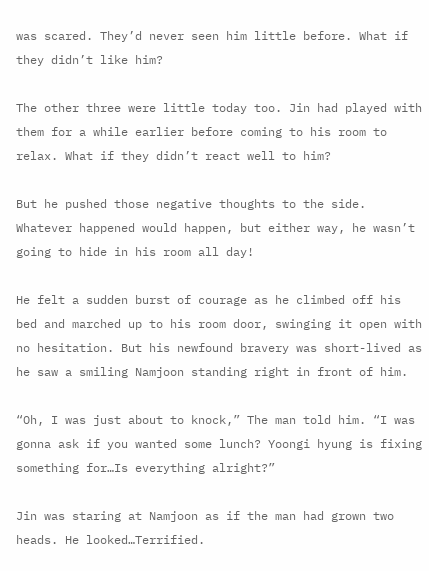was scared. They’d never seen him little before. What if they didn’t like him?

The other three were little today too. Jin had played with them for a while earlier before coming to his room to relax. What if they didn’t react well to him?

But he pushed those negative thoughts to the side. Whatever happened would happen, but either way, he wasn’t going to hide in his room all day!

He felt a sudden burst of courage as he climbed off his bed and marched up to his room door, swinging it open with no hesitation. But his newfound bravery was short-lived as he saw a smiling Namjoon standing right in front of him.

“Oh, I was just about to knock,” The man told him. “I was gonna ask if you wanted some lunch? Yoongi hyung is fixing something for…Is everything alright?”

Jin was staring at Namjoon as if the man had grown two heads. He looked…Terrified.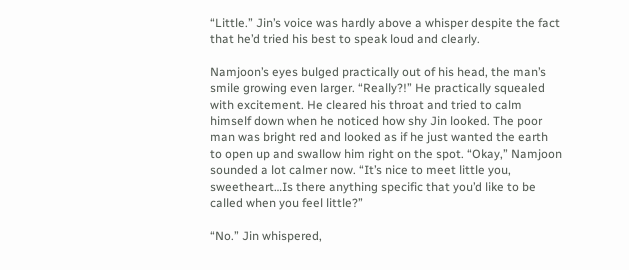“Little.” Jin’s voice was hardly above a whisper despite the fact that he’d tried his best to speak loud and clearly.

Namjoon’s eyes bulged practically out of his head, the man’s smile growing even larger. “Really?!” He practically squealed with excitement. He cleared his throat and tried to calm himself down when he noticed how shy Jin looked. The poor man was bright red and looked as if he just wanted the earth to open up and swallow him right on the spot. “Okay,” Namjoon sounded a lot calmer now. “It’s nice to meet little you, sweetheart…Is there anything specific that you’d like to be called when you feel little?”

“No.” Jin whispered,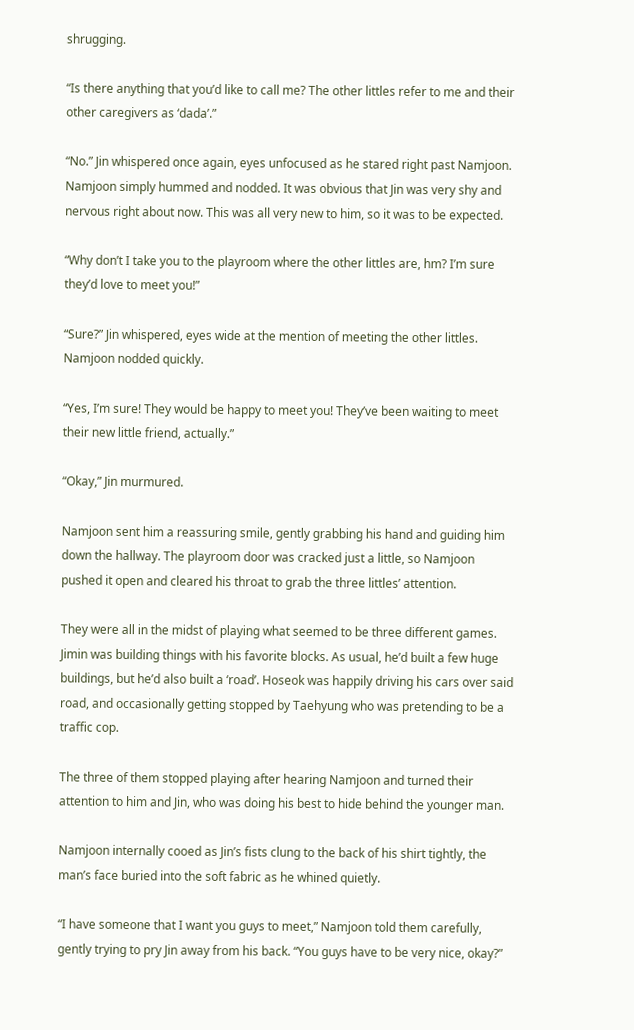shrugging.

“Is there anything that you’d like to call me? The other littles refer to me and their other caregivers as ‘dada’.”

“No.” Jin whispered once again, eyes unfocused as he stared right past Namjoon. Namjoon simply hummed and nodded. It was obvious that Jin was very shy and nervous right about now. This was all very new to him, so it was to be expected.

“Why don’t I take you to the playroom where the other littles are, hm? I’m sure they’d love to meet you!”

“Sure?” Jin whispered, eyes wide at the mention of meeting the other littles. Namjoon nodded quickly.

“Yes, I’m sure! They would be happy to meet you! They’ve been waiting to meet their new little friend, actually.”

“Okay,” Jin murmured.

Namjoon sent him a reassuring smile, gently grabbing his hand and guiding him down the hallway. The playroom door was cracked just a little, so Namjoon pushed it open and cleared his throat to grab the three littles’ attention.

They were all in the midst of playing what seemed to be three different games. Jimin was building things with his favorite blocks. As usual, he’d built a few huge buildings, but he’d also built a ‘road’. Hoseok was happily driving his cars over said road, and occasionally getting stopped by Taehyung who was pretending to be a traffic cop.

The three of them stopped playing after hearing Namjoon and turned their attention to him and Jin, who was doing his best to hide behind the younger man.

Namjoon internally cooed as Jin’s fists clung to the back of his shirt tightly, the man’s face buried into the soft fabric as he whined quietly.

“I have someone that I want you guys to meet,” Namjoon told them carefully, gently trying to pry Jin away from his back. “You guys have to be very nice, okay?”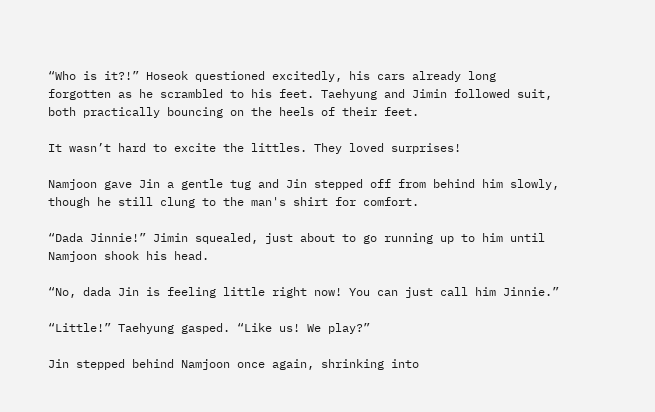“Who is it?!” Hoseok questioned excitedly, his cars already long forgotten as he scrambled to his feet. Taehyung and Jimin followed suit, both practically bouncing on the heels of their feet.

It wasn’t hard to excite the littles. They loved surprises!

Namjoon gave Jin a gentle tug and Jin stepped off from behind him slowly, though he still clung to the man's shirt for comfort.

“Dada Jinnie!” Jimin squealed, just about to go running up to him until Namjoon shook his head.

“No, dada Jin is feeling little right now! You can just call him Jinnie.”

“Little!” Taehyung gasped. “Like us! We play?”

Jin stepped behind Namjoon once again, shrinking into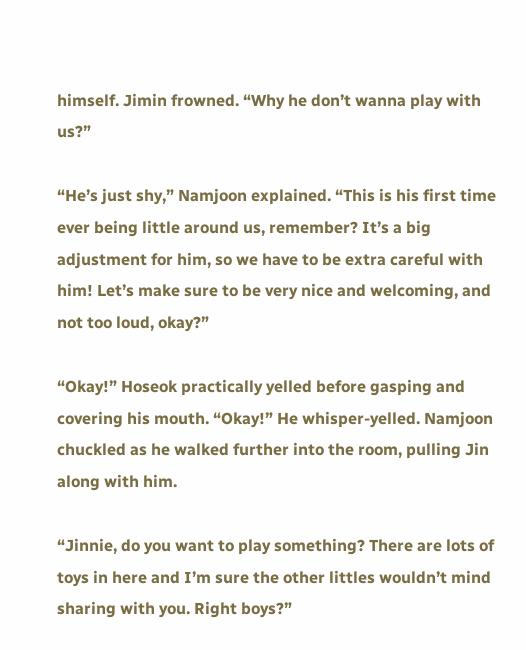himself. Jimin frowned. “Why he don’t wanna play with us?”

“He’s just shy,” Namjoon explained. “This is his first time ever being little around us, remember? It’s a big adjustment for him, so we have to be extra careful with him! Let’s make sure to be very nice and welcoming, and not too loud, okay?”

“Okay!” Hoseok practically yelled before gasping and covering his mouth. “Okay!” He whisper-yelled. Namjoon chuckled as he walked further into the room, pulling Jin along with him.

“Jinnie, do you want to play something? There are lots of toys in here and I’m sure the other littles wouldn’t mind sharing with you. Right boys?”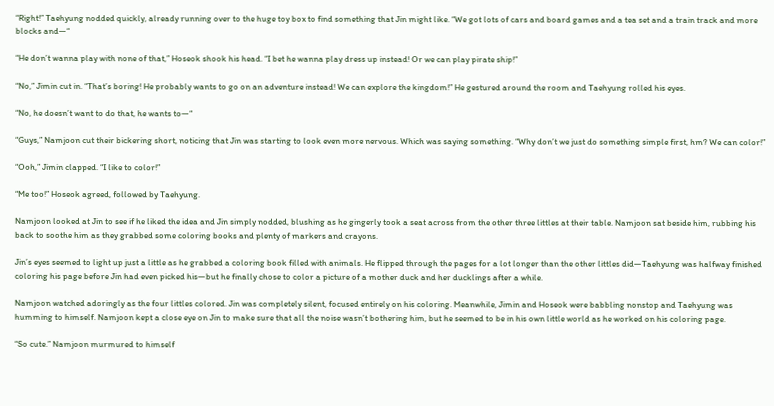“Right!” Taehyung nodded quickly, already running over to the huge toy box to find something that Jin might like. “We got lots of cars and board games and a tea set and a train track and more blocks and—“

“He don’t wanna play with none of that,” Hoseok shook his head. “I bet he wanna play dress up instead! Or we can play pirate ship!”

“No,” Jimin cut in. “That’s boring! He probably wants to go on an adventure instead! We can explore the kingdom!” He gestured around the room and Taehyung rolled his eyes.

“No, he doesn’t want to do that, he wants to—“

“Guys,” Namjoon cut their bickering short, noticing that Jin was starting to look even more nervous. Which was saying something. “Why don’t we just do something simple first, hm? We can color!”

“Ooh,” Jimin clapped. “I like to color!”

“Me too!” Hoseok agreed, followed by Taehyung.

Namjoon looked at Jin to see if he liked the idea and Jin simply nodded, blushing as he gingerly took a seat across from the other three littles at their table. Namjoon sat beside him, rubbing his back to soothe him as they grabbed some coloring books and plenty of markers and crayons.

Jin’s eyes seemed to light up just a little as he grabbed a coloring book filled with animals. He flipped through the pages for a lot longer than the other littles did—Taehyung was halfway finished coloring his page before Jin had even picked his—but he finally chose to color a picture of a mother duck and her ducklings after a while.

Namjoon watched adoringly as the four littles colored. Jin was completely silent, focused entirely on his coloring. Meanwhile, Jimin and Hoseok were babbling nonstop and Taehyung was humming to himself. Namjoon kept a close eye on Jin to make sure that all the noise wasn’t bothering him, but he seemed to be in his own little world as he worked on his coloring page.

“So cute.” Namjoon murmured to himself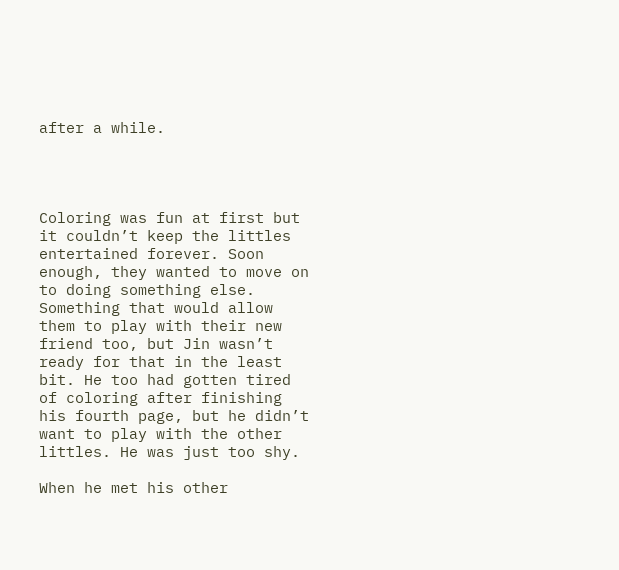after a while.




Coloring was fun at first but it couldn’t keep the littles entertained forever. Soon enough, they wanted to move on to doing something else. Something that would allow them to play with their new friend too, but Jin wasn’t ready for that in the least bit. He too had gotten tired of coloring after finishing his fourth page, but he didn’t want to play with the other littles. He was just too shy.

When he met his other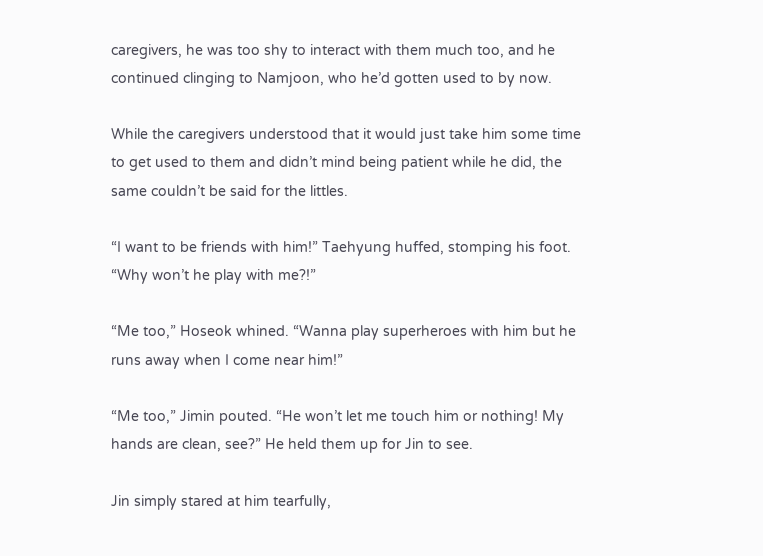caregivers, he was too shy to interact with them much too, and he continued clinging to Namjoon, who he’d gotten used to by now.

While the caregivers understood that it would just take him some time to get used to them and didn’t mind being patient while he did, the same couldn’t be said for the littles.

“I want to be friends with him!” Taehyung huffed, stomping his foot. “Why won’t he play with me?!”

“Me too,” Hoseok whined. “Wanna play superheroes with him but he runs away when I come near him!”

“Me too,” Jimin pouted. “He won’t let me touch him or nothing! My hands are clean, see?” He held them up for Jin to see.

Jin simply stared at him tearfully,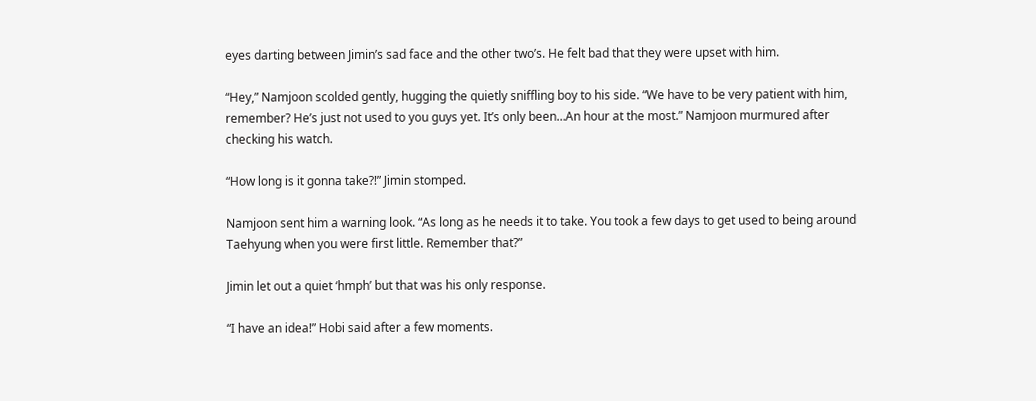eyes darting between Jimin’s sad face and the other two’s. He felt bad that they were upset with him.

“Hey,” Namjoon scolded gently, hugging the quietly sniffling boy to his side. “We have to be very patient with him, remember? He’s just not used to you guys yet. It’s only been…An hour at the most.” Namjoon murmured after checking his watch.

“How long is it gonna take?!” Jimin stomped.

Namjoon sent him a warning look. “As long as he needs it to take. You took a few days to get used to being around Taehyung when you were first little. Remember that?”

Jimin let out a quiet ‘hmph’ but that was his only response.

“I have an idea!” Hobi said after a few moments.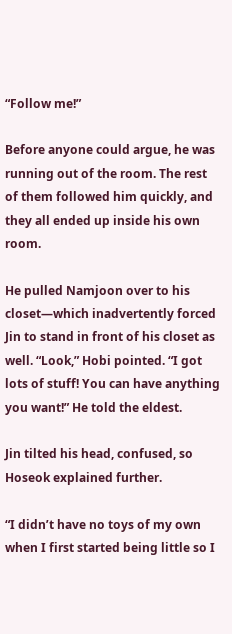“Follow me!”

Before anyone could argue, he was running out of the room. The rest of them followed him quickly, and they all ended up inside his own room.

He pulled Namjoon over to his closet—which inadvertently forced Jin to stand in front of his closet as well. “Look,” Hobi pointed. “I got lots of stuff! You can have anything you want!” He told the eldest.

Jin tilted his head, confused, so Hoseok explained further.

“I didn’t have no toys of my own when I first started being little so I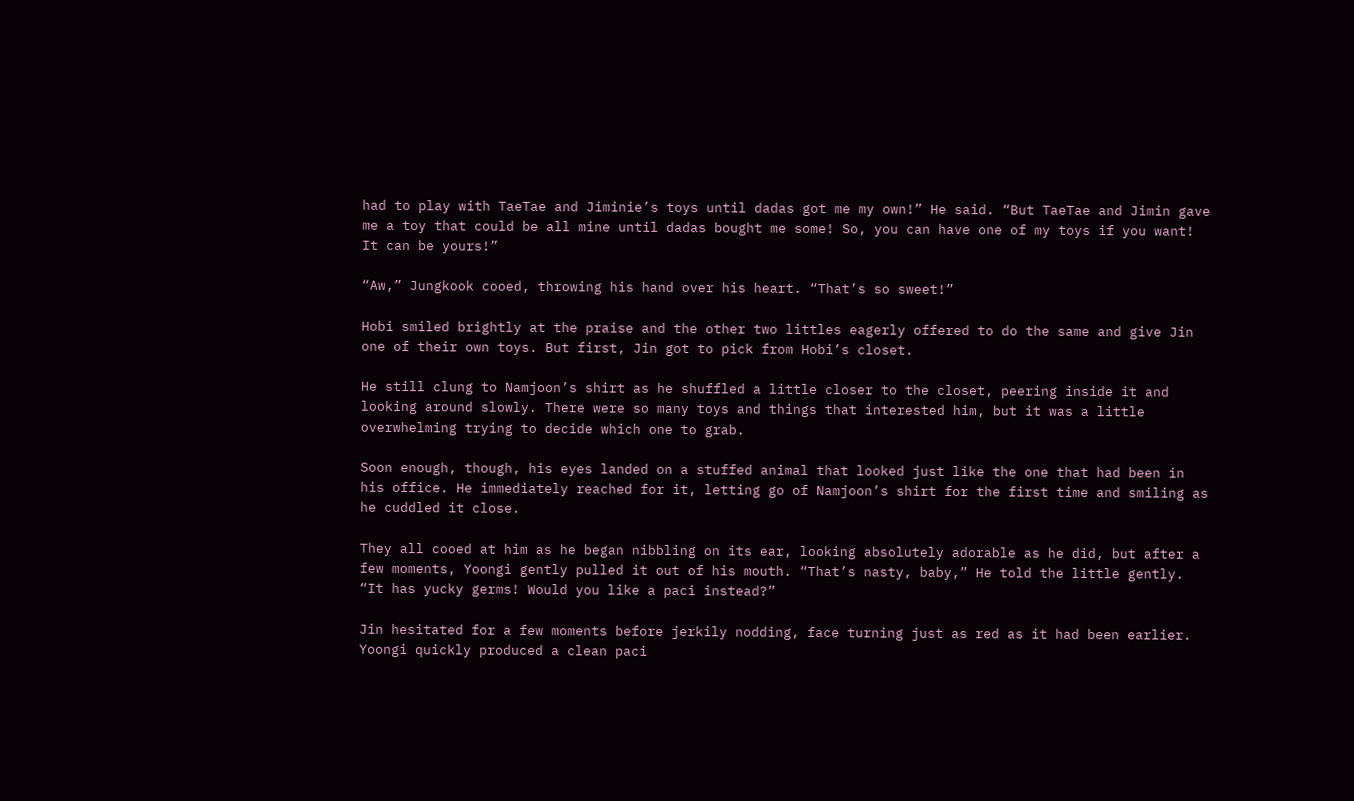had to play with TaeTae and Jiminie’s toys until dadas got me my own!” He said. “But TaeTae and Jimin gave me a toy that could be all mine until dadas bought me some! So, you can have one of my toys if you want! It can be yours!”

“Aw,” Jungkook cooed, throwing his hand over his heart. “That’s so sweet!”

Hobi smiled brightly at the praise and the other two littles eagerly offered to do the same and give Jin one of their own toys. But first, Jin got to pick from Hobi’s closet.

He still clung to Namjoon’s shirt as he shuffled a little closer to the closet, peering inside it and looking around slowly. There were so many toys and things that interested him, but it was a little overwhelming trying to decide which one to grab.

Soon enough, though, his eyes landed on a stuffed animal that looked just like the one that had been in his office. He immediately reached for it, letting go of Namjoon’s shirt for the first time and smiling as he cuddled it close.

They all cooed at him as he began nibbling on its ear, looking absolutely adorable as he did, but after a few moments, Yoongi gently pulled it out of his mouth. “That’s nasty, baby,” He told the little gently. “It has yucky germs! Would you like a paci instead?”

Jin hesitated for a few moments before jerkily nodding, face turning just as red as it had been earlier. Yoongi quickly produced a clean paci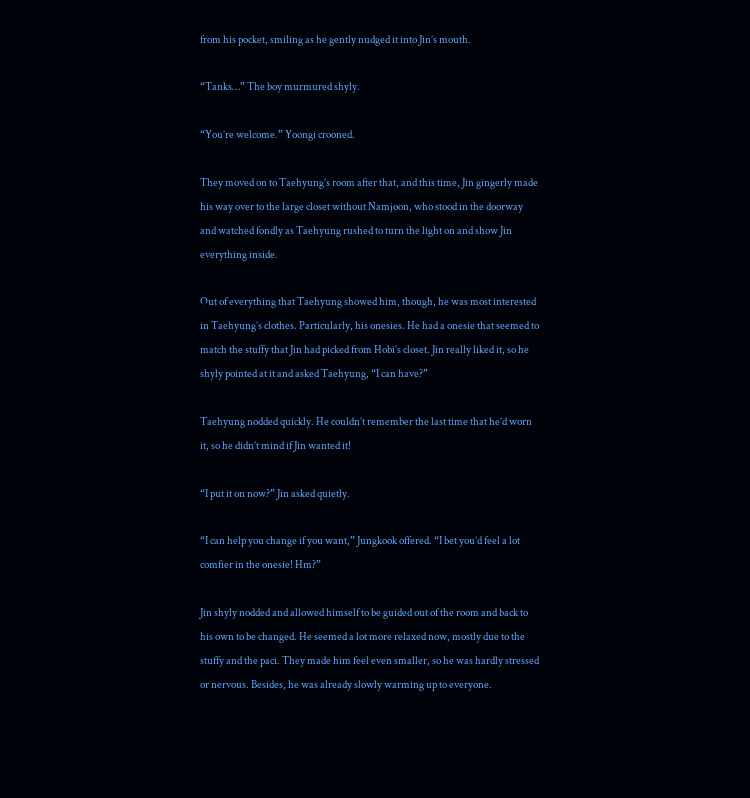from his pocket, smiling as he gently nudged it into Jin’s mouth.

“Tanks…” The boy murmured shyly.

“You’re welcome.” Yoongi crooned.

They moved on to Taehyung’s room after that, and this time, Jin gingerly made his way over to the large closet without Namjoon, who stood in the doorway and watched fondly as Taehyung rushed to turn the light on and show Jin everything inside.

Out of everything that Taehyung showed him, though, he was most interested in Taehyung’s clothes. Particularly, his onesies. He had a onesie that seemed to match the stuffy that Jin had picked from Hobi’s closet. Jin really liked it, so he shyly pointed at it and asked Taehyung, “I can have?”

Taehyung nodded quickly. He couldn’t remember the last time that he’d worn it, so he didn’t mind if Jin wanted it!

“I put it on now?” Jin asked quietly.

“I can help you change if you want,” Jungkook offered. “I bet you’d feel a lot comfier in the onesie! Hm?”

Jin shyly nodded and allowed himself to be guided out of the room and back to his own to be changed. He seemed a lot more relaxed now, mostly due to the stuffy and the paci. They made him feel even smaller, so he was hardly stressed or nervous. Besides, he was already slowly warming up to everyone.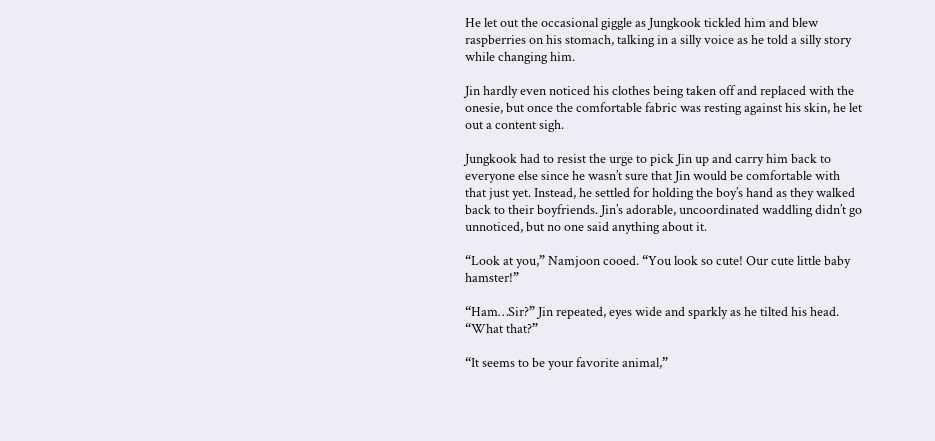He let out the occasional giggle as Jungkook tickled him and blew raspberries on his stomach, talking in a silly voice as he told a silly story while changing him.

Jin hardly even noticed his clothes being taken off and replaced with the onesie, but once the comfortable fabric was resting against his skin, he let out a content sigh.

Jungkook had to resist the urge to pick Jin up and carry him back to everyone else since he wasn’t sure that Jin would be comfortable with that just yet. Instead, he settled for holding the boy’s hand as they walked back to their boyfriends. Jin’s adorable, uncoordinated waddling didn’t go unnoticed, but no one said anything about it.

“Look at you,” Namjoon cooed. “You look so cute! Our cute little baby hamster!”

“Ham…Sir?” Jin repeated, eyes wide and sparkly as he tilted his head. “What that?”

“It seems to be your favorite animal,”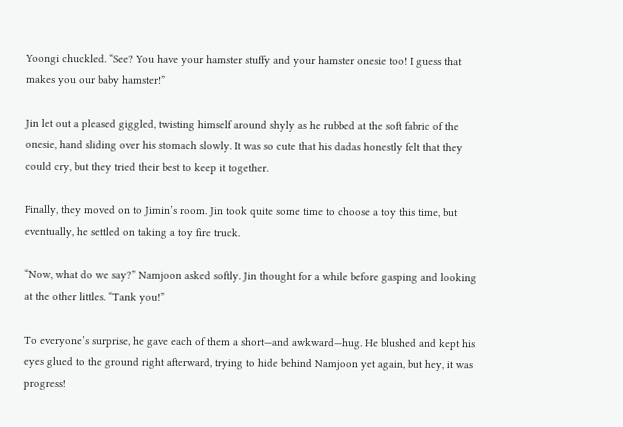Yoongi chuckled. “See? You have your hamster stuffy and your hamster onesie too! I guess that makes you our baby hamster!”

Jin let out a pleased giggled, twisting himself around shyly as he rubbed at the soft fabric of the onesie, hand sliding over his stomach slowly. It was so cute that his dadas honestly felt that they could cry, but they tried their best to keep it together.

Finally, they moved on to Jimin’s room. Jin took quite some time to choose a toy this time, but eventually, he settled on taking a toy fire truck.

“Now, what do we say?” Namjoon asked softly. Jin thought for a while before gasping and looking at the other littles. “Tank you!”

To everyone’s surprise, he gave each of them a short—and awkward—hug. He blushed and kept his eyes glued to the ground right afterward, trying to hide behind Namjoon yet again, but hey, it was progress!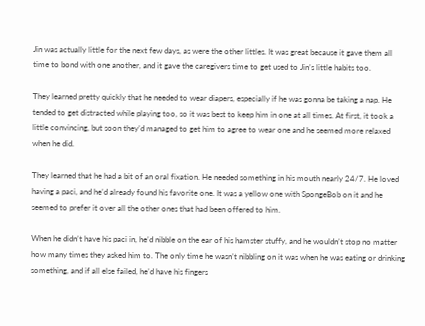Jin was actually little for the next few days, as were the other littles. It was great because it gave them all time to bond with one another, and it gave the caregivers time to get used to Jin’s little habits too.

They learned pretty quickly that he needed to wear diapers, especially if he was gonna be taking a nap. He tended to get distracted while playing too, so it was best to keep him in one at all times. At first, it took a little convincing, but soon they’d managed to get him to agree to wear one and he seemed more relaxed when he did.

They learned that he had a bit of an oral fixation. He needed something in his mouth nearly 24/7. He loved having a paci, and he’d already found his favorite one. It was a yellow one with SpongeBob on it and he seemed to prefer it over all the other ones that had been offered to him.

When he didn’t have his paci in, he’d nibble on the ear of his hamster stuffy, and he wouldn’t stop no matter how many times they asked him to. The only time he wasn’t nibbling on it was when he was eating or drinking something, and if all else failed, he’d have his fingers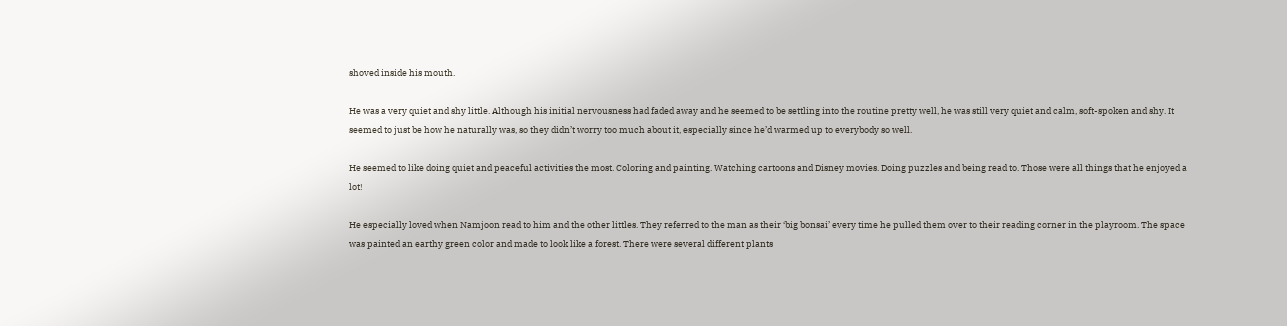shoved inside his mouth.

He was a very quiet and shy little. Although his initial nervousness had faded away and he seemed to be settling into the routine pretty well, he was still very quiet and calm, soft-spoken and shy. It seemed to just be how he naturally was, so they didn’t worry too much about it, especially since he’d warmed up to everybody so well.

He seemed to like doing quiet and peaceful activities the most. Coloring and painting. Watching cartoons and Disney movies. Doing puzzles and being read to. Those were all things that he enjoyed a lot!

He especially loved when Namjoon read to him and the other littles. They referred to the man as their ‘big bonsai’ every time he pulled them over to their reading corner in the playroom. The space was painted an earthy green color and made to look like a forest. There were several different plants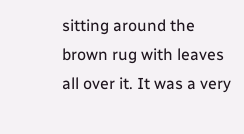sitting around the brown rug with leaves all over it. It was a very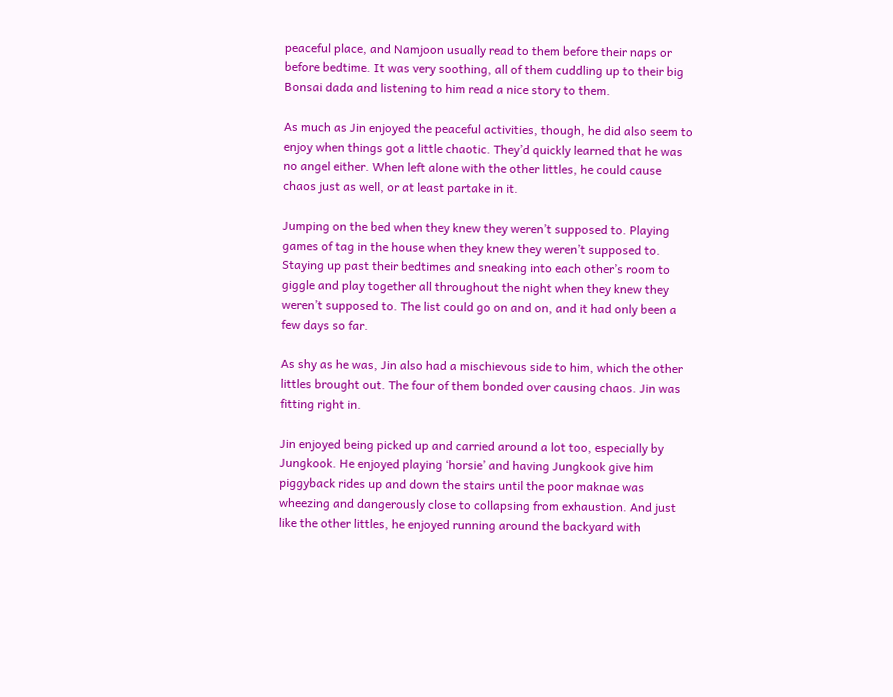peaceful place, and Namjoon usually read to them before their naps or before bedtime. It was very soothing, all of them cuddling up to their big Bonsai dada and listening to him read a nice story to them.

As much as Jin enjoyed the peaceful activities, though, he did also seem to enjoy when things got a little chaotic. They’d quickly learned that he was no angel either. When left alone with the other littles, he could cause chaos just as well, or at least partake in it.

Jumping on the bed when they knew they weren’t supposed to. Playing games of tag in the house when they knew they weren’t supposed to. Staying up past their bedtimes and sneaking into each other’s room to giggle and play together all throughout the night when they knew they weren’t supposed to. The list could go on and on, and it had only been a few days so far.

As shy as he was, Jin also had a mischievous side to him, which the other littles brought out. The four of them bonded over causing chaos. Jin was fitting right in.

Jin enjoyed being picked up and carried around a lot too, especially by Jungkook. He enjoyed playing ‘horsie’ and having Jungkook give him piggyback rides up and down the stairs until the poor maknae was wheezing and dangerously close to collapsing from exhaustion. And just like the other littles, he enjoyed running around the backyard with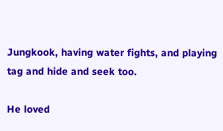Jungkook, having water fights, and playing tag and hide and seek too.

He loved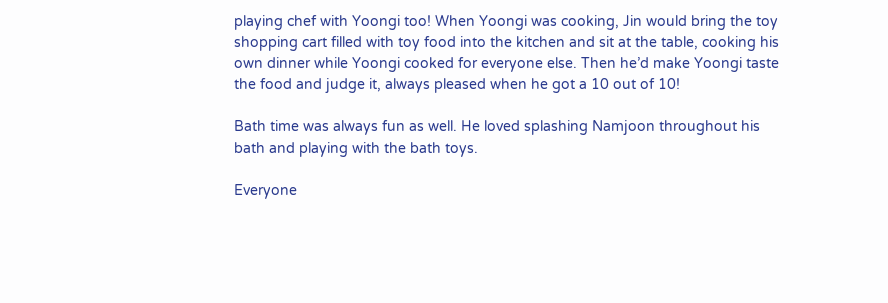playing chef with Yoongi too! When Yoongi was cooking, Jin would bring the toy shopping cart filled with toy food into the kitchen and sit at the table, cooking his own dinner while Yoongi cooked for everyone else. Then he’d make Yoongi taste the food and judge it, always pleased when he got a 10 out of 10!

Bath time was always fun as well. He loved splashing Namjoon throughout his bath and playing with the bath toys.

Everyone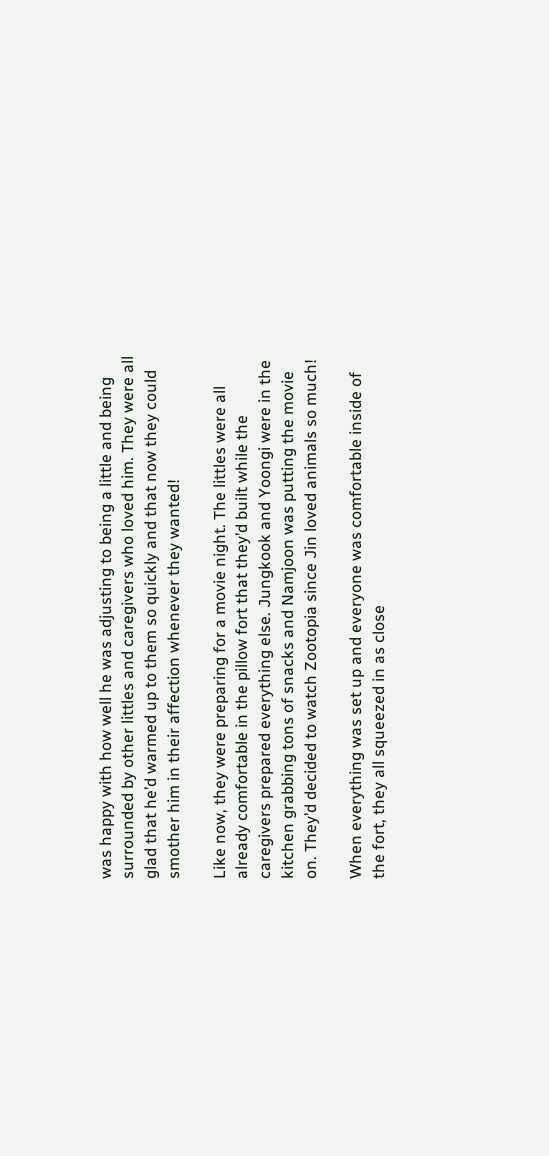was happy with how well he was adjusting to being a little and being surrounded by other littles and caregivers who loved him. They were all glad that he’d warmed up to them so quickly and that now they could smother him in their affection whenever they wanted!

Like now, they were preparing for a movie night. The littles were all already comfortable in the pillow fort that they’d built while the caregivers prepared everything else. Jungkook and Yoongi were in the kitchen grabbing tons of snacks and Namjoon was putting the movie on. They’d decided to watch Zootopia since Jin loved animals so much!

When everything was set up and everyone was comfortable inside of the fort, they all squeezed in as close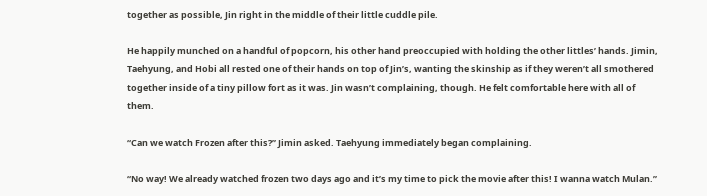together as possible, Jin right in the middle of their little cuddle pile.

He happily munched on a handful of popcorn, his other hand preoccupied with holding the other littles’ hands. Jimin, Taehyung, and Hobi all rested one of their hands on top of Jin’s, wanting the skinship as if they weren’t all smothered together inside of a tiny pillow fort as it was. Jin wasn’t complaining, though. He felt comfortable here with all of them.

“Can we watch Frozen after this?” Jimin asked. Taehyung immediately began complaining.

“No way! We already watched frozen two days ago and it’s my time to pick the movie after this! I wanna watch Mulan.”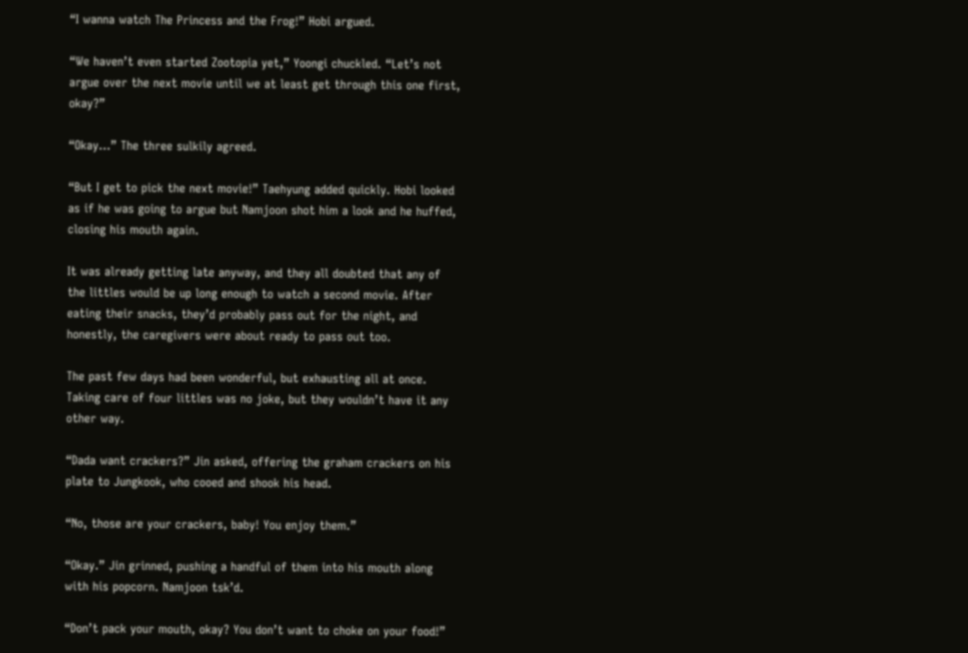“I wanna watch The Princess and the Frog!” Hobi argued.

“We haven’t even started Zootopia yet,” Yoongi chuckled. “Let’s not argue over the next movie until we at least get through this one first, okay?”

“Okay…” The three sulkily agreed.

“But I get to pick the next movie!” Taehyung added quickly. Hobi looked as if he was going to argue but Namjoon shot him a look and he huffed, closing his mouth again.

It was already getting late anyway, and they all doubted that any of the littles would be up long enough to watch a second movie. After eating their snacks, they’d probably pass out for the night, and honestly, the caregivers were about ready to pass out too.

The past few days had been wonderful, but exhausting all at once. Taking care of four littles was no joke, but they wouldn’t have it any other way.

“Dada want crackers?” Jin asked, offering the graham crackers on his plate to Jungkook, who cooed and shook his head.

“No, those are your crackers, baby! You enjoy them.”

“Okay.” Jin grinned, pushing a handful of them into his mouth along with his popcorn. Namjoon tsk’d.

“Don’t pack your mouth, okay? You don’t want to choke on your food!”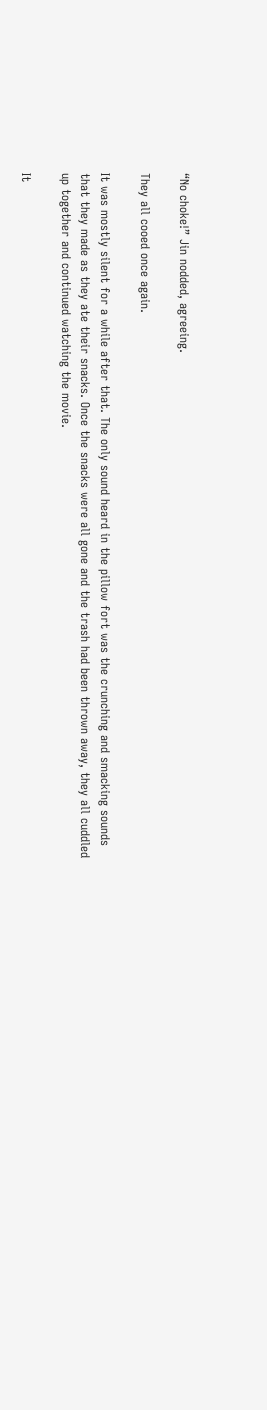“No choke!” Jin nodded, agreeing.

They all cooed once again.

It was mostly silent for a while after that. The only sound heard in the pillow fort was the crunching and smacking sounds that they made as they ate their snacks. Once the snacks were all gone and the trash had been thrown away, they all cuddled up together and continued watching the movie.

It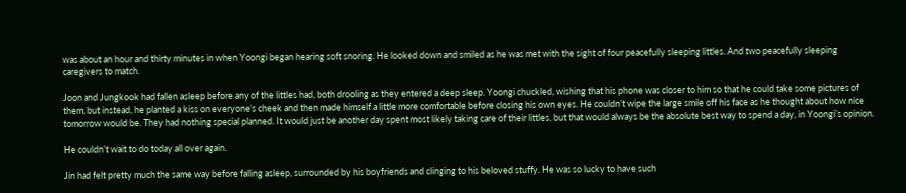was about an hour and thirty minutes in when Yoongi began hearing soft snoring. He looked down and smiled as he was met with the sight of four peacefully sleeping littles. And two peacefully sleeping caregivers to match.

Joon and Jungkook had fallen asleep before any of the littles had, both drooling as they entered a deep sleep. Yoongi chuckled, wishing that his phone was closer to him so that he could take some pictures of them, but instead, he planted a kiss on everyone’s cheek and then made himself a little more comfortable before closing his own eyes. He couldn’t wipe the large smile off his face as he thought about how nice tomorrow would be. They had nothing special planned. It would just be another day spent most likely taking care of their littles, but that would always be the absolute best way to spend a day, in Yoongi’s opinion.

He couldn’t wait to do today all over again.

Jin had felt pretty much the same way before falling asleep, surrounded by his boyfriends and clinging to his beloved stuffy. He was so lucky to have such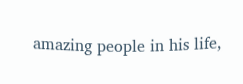amazing people in his life,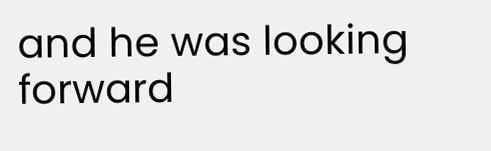and he was looking forward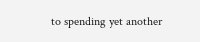to spending yet another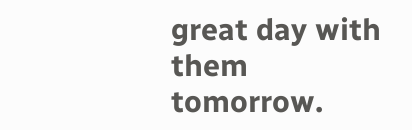great day with them tomorrow.